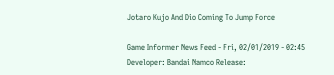Jotaro Kujo And Dio Coming To Jump Force

Game Informer News Feed - Fri, 02/01/2019 - 02:45
Developer: Bandai Namco Release: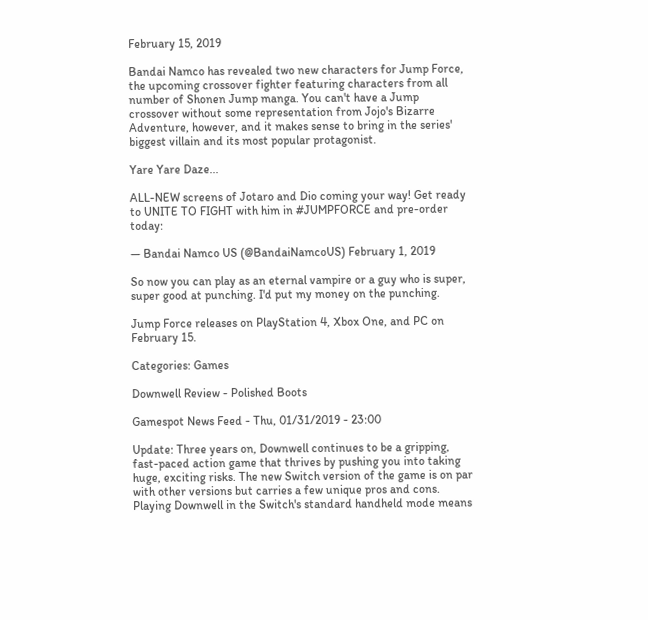February 15, 2019

Bandai Namco has revealed two new characters for Jump Force, the upcoming crossover fighter featuring characters from all number of Shonen Jump manga. You can't have a Jump crossover without some representation from Jojo's Bizarre Adventure, however, and it makes sense to bring in the series' biggest villain and its most popular protagonist.

Yare Yare Daze...

ALL-NEW screens of Jotaro and Dio coming your way! Get ready to UNITE TO FIGHT with him in #JUMPFORCE and pre-order today:

— Bandai Namco US (@BandaiNamcoUS) February 1, 2019

So now you can play as an eternal vampire or a guy who is super, super good at punching. I'd put my money on the punching.

Jump Force releases on PlayStation 4, Xbox One, and PC on February 15.

Categories: Games

Downwell Review - Polished Boots

Gamespot News Feed - Thu, 01/31/2019 - 23:00

Update: Three years on, Downwell continues to be a gripping, fast-paced action game that thrives by pushing you into taking huge, exciting risks. The new Switch version of the game is on par with other versions but carries a few unique pros and cons. Playing Downwell in the Switch's standard handheld mode means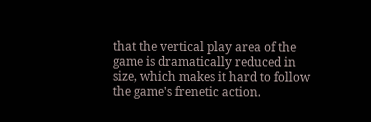that the vertical play area of the game is dramatically reduced in size, which makes it hard to follow the game's frenetic action.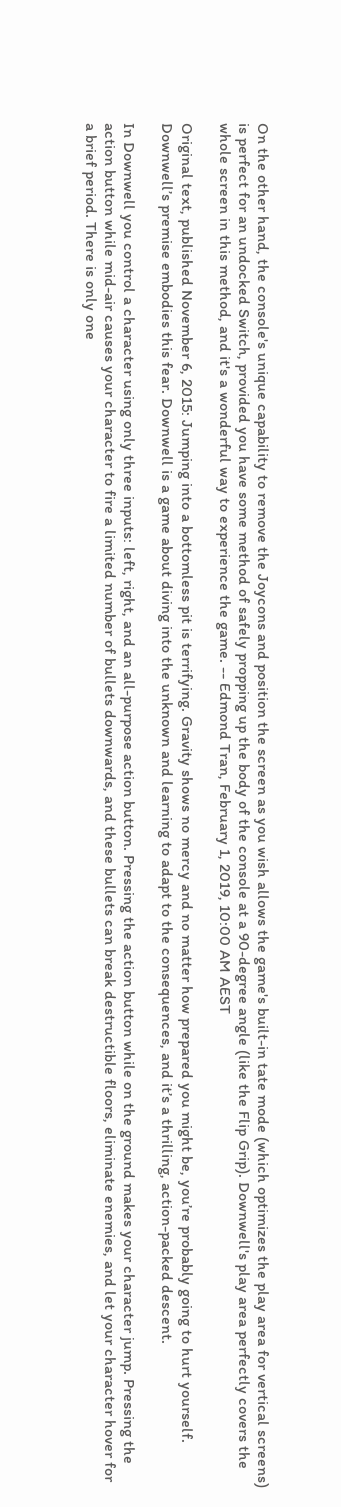On the other hand, the console's unique capability to remove the Joycons and position the screen as you wish allows the game's built-in tate mode (which optimizes the play area for vertical screens) is perfect for an undocked Switch, provided you have some method of safely propping up the body of the console at a 90-degree angle (like the Flip Grip). Downwell's play area perfectly covers the whole screen in this method, and it's a wonderful way to experience the game. -- Edmond Tran, February 1, 2019, 10:00 AM AEST

Original text, published November 6, 2015: Jumping into a bottomless pit is terrifying. Gravity shows no mercy and no matter how prepared you might be, you’re probably going to hurt yourself. Downwell’s premise embodies this fear. Downwell is a game about diving into the unknown and learning to adapt to the consequences, and it’s a thrilling, action-packed descent.

In Downwell you control a character using only three inputs: left, right, and an all-purpose action button. Pressing the action button while on the ground makes your character jump. Pressing the action button while mid-air causes your character to fire a limited number of bullets downwards, and these bullets can break destructible floors, eliminate enemies, and let your character hover for a brief period. There is only one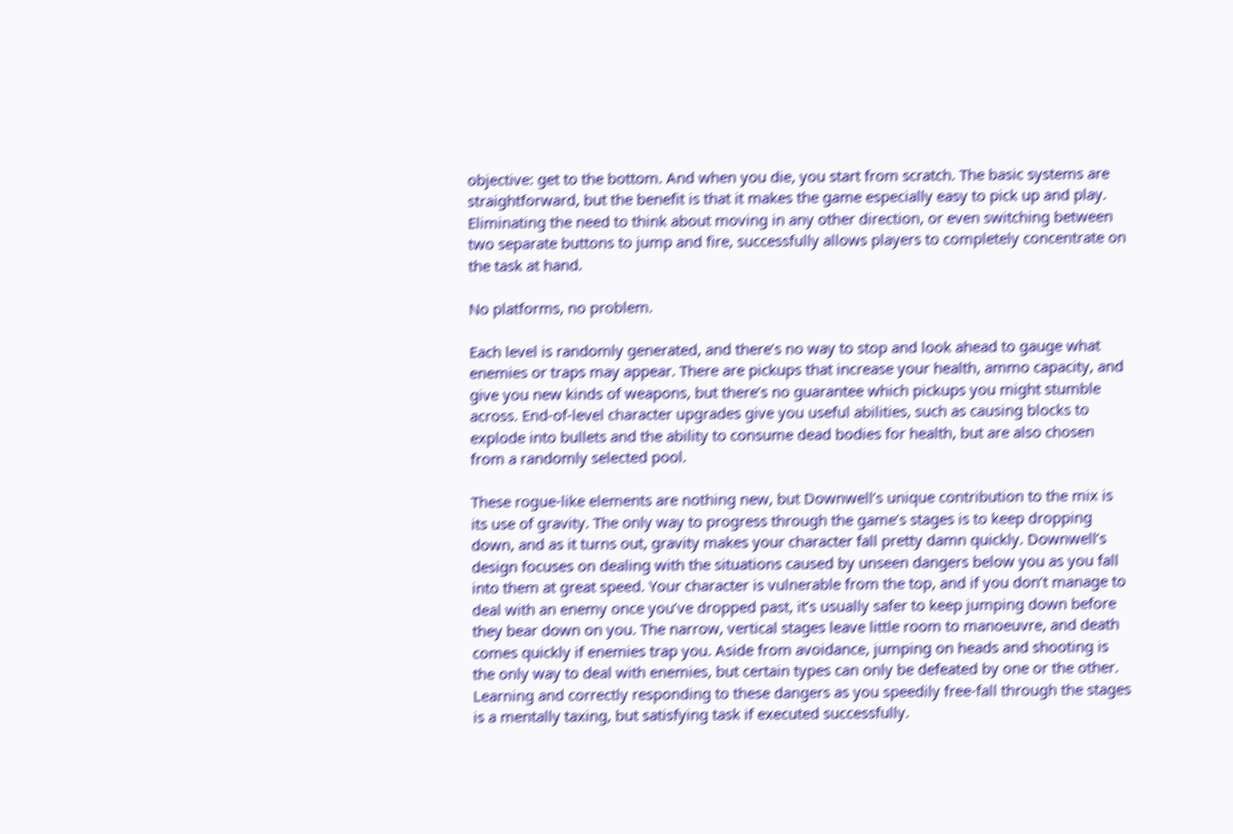objective: get to the bottom. And when you die, you start from scratch. The basic systems are straightforward, but the benefit is that it makes the game especially easy to pick up and play. Eliminating the need to think about moving in any other direction, or even switching between two separate buttons to jump and fire, successfully allows players to completely concentrate on the task at hand.

No platforms, no problem.

Each level is randomly generated, and there’s no way to stop and look ahead to gauge what enemies or traps may appear. There are pickups that increase your health, ammo capacity, and give you new kinds of weapons, but there’s no guarantee which pickups you might stumble across. End-of-level character upgrades give you useful abilities, such as causing blocks to explode into bullets and the ability to consume dead bodies for health, but are also chosen from a randomly selected pool.

These rogue-like elements are nothing new, but Downwell’s unique contribution to the mix is its use of gravity. The only way to progress through the game’s stages is to keep dropping down, and as it turns out, gravity makes your character fall pretty damn quickly. Downwell’s design focuses on dealing with the situations caused by unseen dangers below you as you fall into them at great speed. Your character is vulnerable from the top, and if you don’t manage to deal with an enemy once you’ve dropped past, it’s usually safer to keep jumping down before they bear down on you. The narrow, vertical stages leave little room to manoeuvre, and death comes quickly if enemies trap you. Aside from avoidance, jumping on heads and shooting is the only way to deal with enemies, but certain types can only be defeated by one or the other. Learning and correctly responding to these dangers as you speedily free-fall through the stages is a mentally taxing, but satisfying task if executed successfully.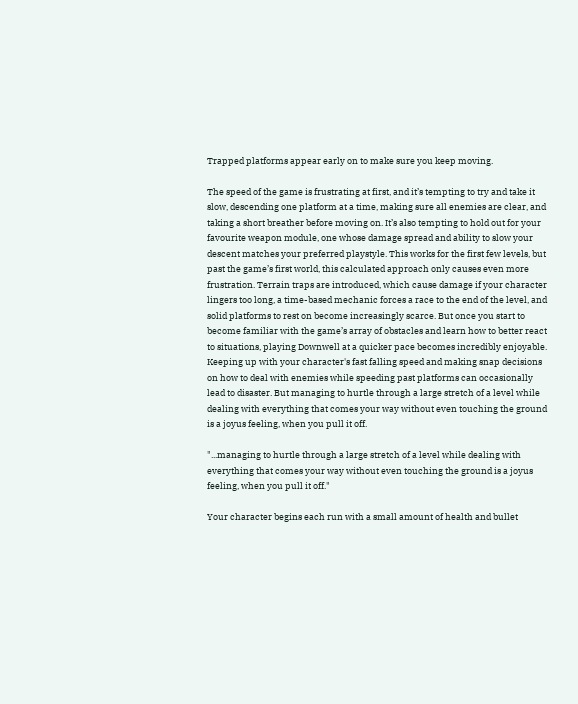Trapped platforms appear early on to make sure you keep moving.

The speed of the game is frustrating at first, and it’s tempting to try and take it slow, descending one platform at a time, making sure all enemies are clear, and taking a short breather before moving on. It’s also tempting to hold out for your favourite weapon module, one whose damage spread and ability to slow your descent matches your preferred playstyle. This works for the first few levels, but past the game’s first world, this calculated approach only causes even more frustration. Terrain traps are introduced, which cause damage if your character lingers too long, a time-based mechanic forces a race to the end of the level, and solid platforms to rest on become increasingly scarce. But once you start to become familiar with the game’s array of obstacles and learn how to better react to situations, playing Downwell at a quicker pace becomes incredibly enjoyable. Keeping up with your character's fast falling speed and making snap decisions on how to deal with enemies while speeding past platforms can occasionally lead to disaster. But managing to hurtle through a large stretch of a level while dealing with everything that comes your way without even touching the ground is a joyus feeling, when you pull it off.

"...managing to hurtle through a large stretch of a level while dealing with everything that comes your way without even touching the ground is a joyus feeling, when you pull it off."

Your character begins each run with a small amount of health and bullet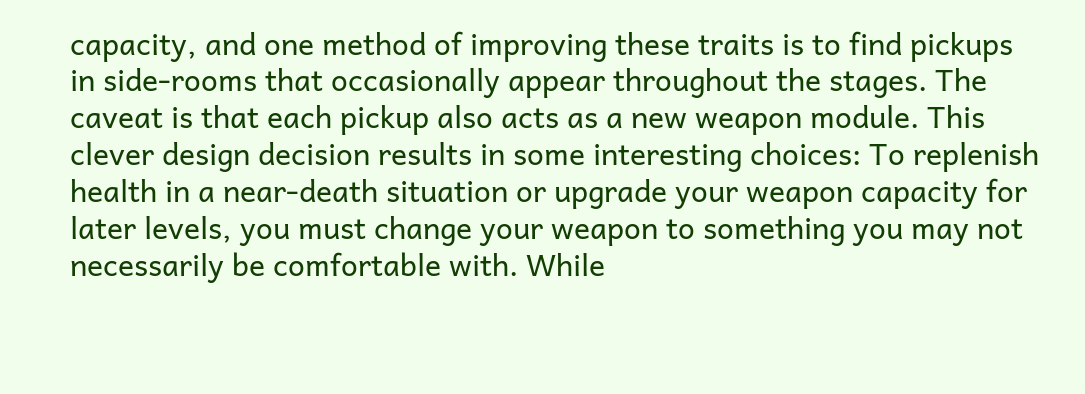capacity, and one method of improving these traits is to find pickups in side-rooms that occasionally appear throughout the stages. The caveat is that each pickup also acts as a new weapon module. This clever design decision results in some interesting choices: To replenish health in a near-death situation or upgrade your weapon capacity for later levels, you must change your weapon to something you may not necessarily be comfortable with. While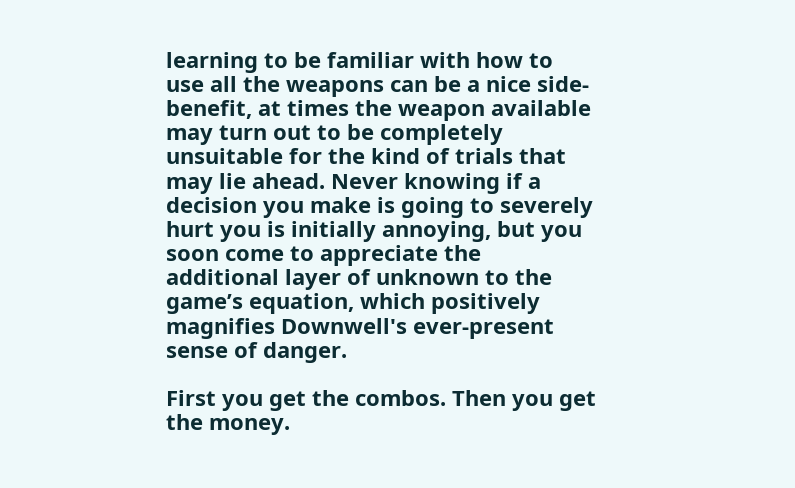learning to be familiar with how to use all the weapons can be a nice side-benefit, at times the weapon available may turn out to be completely unsuitable for the kind of trials that may lie ahead. Never knowing if a decision you make is going to severely hurt you is initially annoying, but you soon come to appreciate the additional layer of unknown to the game’s equation, which positively magnifies Downwell's ever-present sense of danger.

First you get the combos. Then you get the money.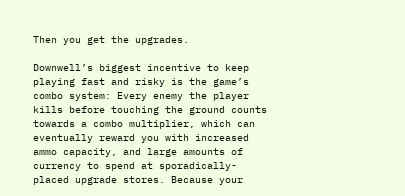Then you get the upgrades.

Downwell’s biggest incentive to keep playing fast and risky is the game’s combo system: Every enemy the player kills before touching the ground counts towards a combo multiplier, which can eventually reward you with increased ammo capacity, and large amounts of currency to spend at sporadically-placed upgrade stores. Because your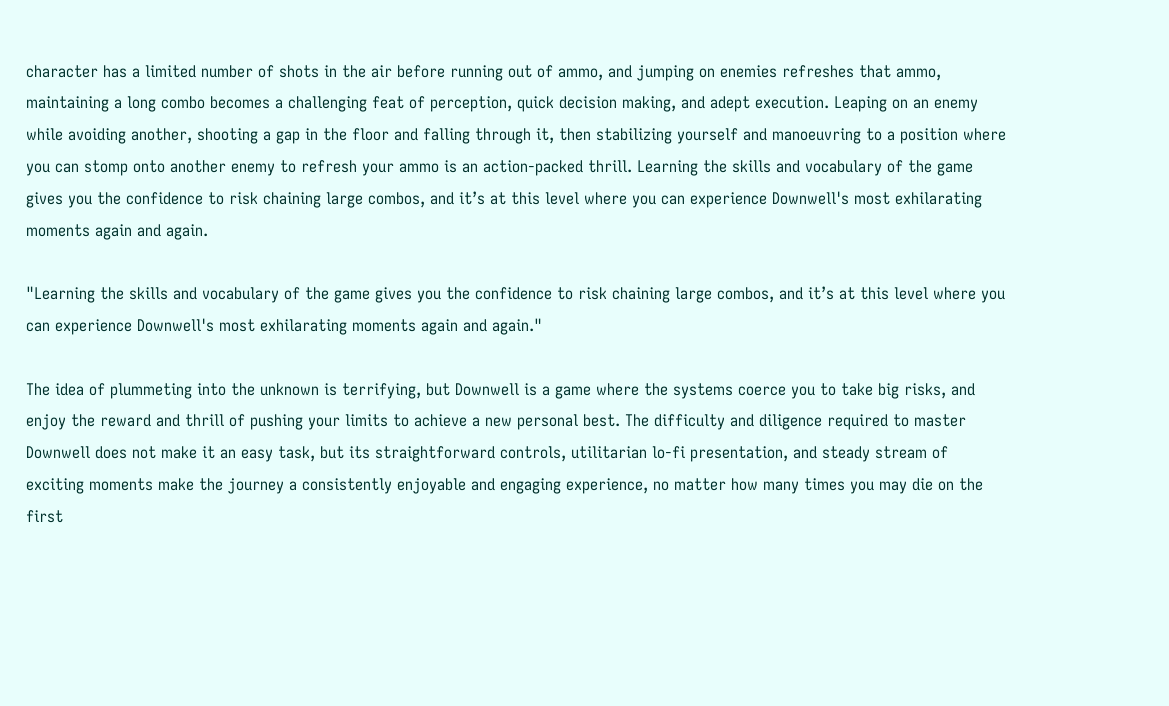character has a limited number of shots in the air before running out of ammo, and jumping on enemies refreshes that ammo, maintaining a long combo becomes a challenging feat of perception, quick decision making, and adept execution. Leaping on an enemy while avoiding another, shooting a gap in the floor and falling through it, then stabilizing yourself and manoeuvring to a position where you can stomp onto another enemy to refresh your ammo is an action-packed thrill. Learning the skills and vocabulary of the game gives you the confidence to risk chaining large combos, and it’s at this level where you can experience Downwell's most exhilarating moments again and again.

"Learning the skills and vocabulary of the game gives you the confidence to risk chaining large combos, and it’s at this level where you can experience Downwell's most exhilarating moments again and again."

The idea of plummeting into the unknown is terrifying, but Downwell is a game where the systems coerce you to take big risks, and enjoy the reward and thrill of pushing your limits to achieve a new personal best. The difficulty and diligence required to master Downwell does not make it an easy task, but its straightforward controls, utilitarian lo-fi presentation, and steady stream of exciting moments make the journey a consistently enjoyable and engaging experience, no matter how many times you may die on the first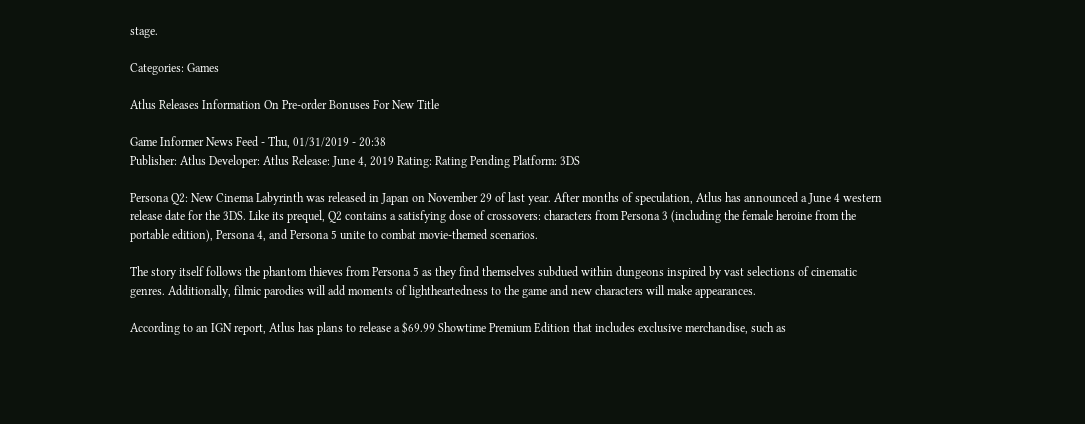stage.

Categories: Games

Atlus Releases Information On Pre-order Bonuses For New Title

Game Informer News Feed - Thu, 01/31/2019 - 20:38
Publisher: Atlus Developer: Atlus Release: June 4, 2019 Rating: Rating Pending Platform: 3DS

Persona Q2: New Cinema Labyrinth was released in Japan on November 29 of last year. After months of speculation, Atlus has announced a June 4 western release date for the 3DS. Like its prequel, Q2 contains a satisfying dose of crossovers: characters from Persona 3 (including the female heroine from the portable edition), Persona 4, and Persona 5 unite to combat movie-themed scenarios.

The story itself follows the phantom thieves from Persona 5 as they find themselves subdued within dungeons inspired by vast selections of cinematic genres. Additionally, filmic parodies will add moments of lightheartedness to the game and new characters will make appearances.

According to an IGN report, Atlus has plans to release a $69.99 Showtime Premium Edition that includes exclusive merchandise, such as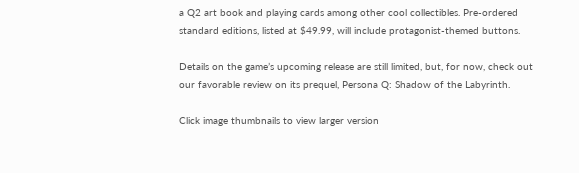a Q2 art book and playing cards among other cool collectibles. Pre-ordered standard editions, listed at $49.99, will include protagonist-themed buttons.

Details on the game’s upcoming release are still limited, but, for now, check out our favorable review on its prequel, Persona Q: Shadow of the Labyrinth.

Click image thumbnails to view larger version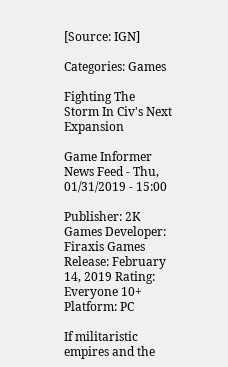[Source: IGN]

Categories: Games

Fighting The Storm In Civ's Next Expansion

Game Informer News Feed - Thu, 01/31/2019 - 15:00

Publisher: 2K Games Developer: Firaxis Games Release: February 14, 2019 Rating: Everyone 10+ Platform: PC

If militaristic empires and the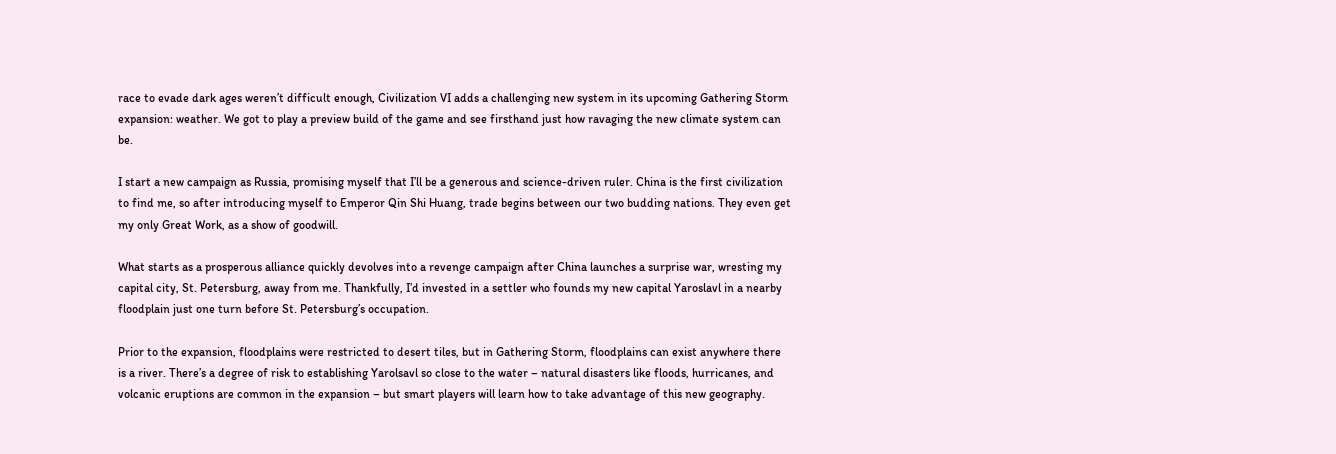race to evade dark ages weren’t difficult enough, Civilization VI adds a challenging new system in its upcoming Gathering Storm expansion: weather. We got to play a preview build of the game and see firsthand just how ravaging the new climate system can be.

I start a new campaign as Russia, promising myself that I’ll be a generous and science-driven ruler. China is the first civilization to find me, so after introducing myself to Emperor Qin Shi Huang, trade begins between our two budding nations. They even get my only Great Work, as a show of goodwill.

What starts as a prosperous alliance quickly devolves into a revenge campaign after China launches a surprise war, wresting my capital city, St. Petersburg, away from me. Thankfully, I’d invested in a settler who founds my new capital Yaroslavl in a nearby floodplain just one turn before St. Petersburg’s occupation.

Prior to the expansion, floodplains were restricted to desert tiles, but in Gathering Storm, floodplains can exist anywhere there is a river. There’s a degree of risk to establishing Yarolsavl so close to the water – natural disasters like floods, hurricanes, and volcanic eruptions are common in the expansion – but smart players will learn how to take advantage of this new geography.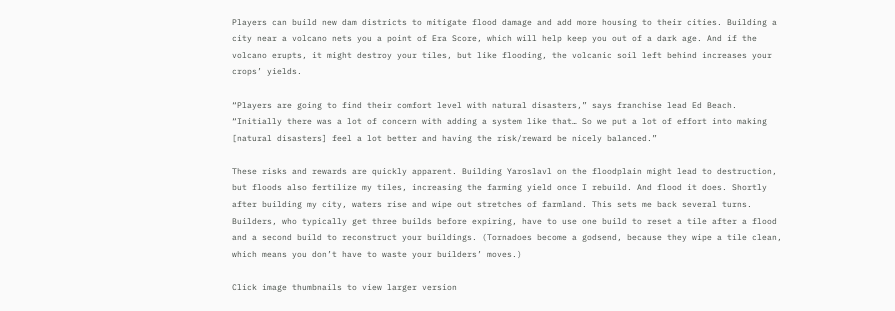Players can build new dam districts to mitigate flood damage and add more housing to their cities. Building a city near a volcano nets you a point of Era Score, which will help keep you out of a dark age. And if the volcano erupts, it might destroy your tiles, but like flooding, the volcanic soil left behind increases your crops’ yields.

“Players are going to find their comfort level with natural disasters,” says franchise lead Ed Beach. “Initially there was a lot of concern with adding a system like that… So we put a lot of effort into making [natural disasters] feel a lot better and having the risk/reward be nicely balanced.”

These risks and rewards are quickly apparent. Building Yaroslavl on the floodplain might lead to destruction, but floods also fertilize my tiles, increasing the farming yield once I rebuild. And flood it does. Shortly after building my city, waters rise and wipe out stretches of farmland. This sets me back several turns. Builders, who typically get three builds before expiring, have to use one build to reset a tile after a flood and a second build to reconstruct your buildings. (Tornadoes become a godsend, because they wipe a tile clean, which means you don’t have to waste your builders’ moves.)

Click image thumbnails to view larger version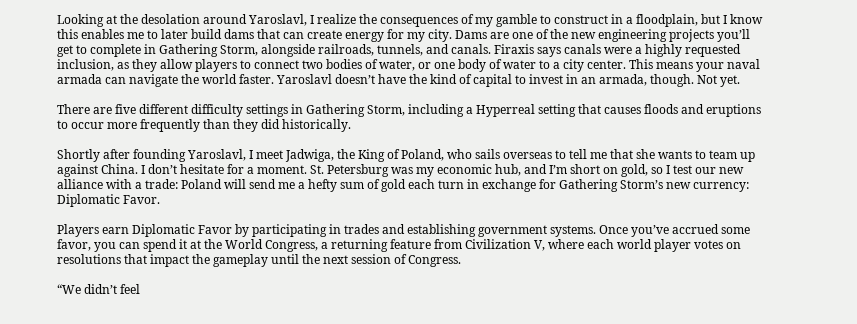Looking at the desolation around Yaroslavl, I realize the consequences of my gamble to construct in a floodplain, but I know this enables me to later build dams that can create energy for my city. Dams are one of the new engineering projects you’ll get to complete in Gathering Storm, alongside railroads, tunnels, and canals. Firaxis says canals were a highly requested inclusion, as they allow players to connect two bodies of water, or one body of water to a city center. This means your naval armada can navigate the world faster. Yaroslavl doesn’t have the kind of capital to invest in an armada, though. Not yet.

There are five different difficulty settings in Gathering Storm, including a Hyperreal setting that causes floods and eruptions to occur more frequently than they did historically.

Shortly after founding Yaroslavl, I meet Jadwiga, the King of Poland, who sails overseas to tell me that she wants to team up against China. I don’t hesitate for a moment. St. Petersburg was my economic hub, and I’m short on gold, so I test our new alliance with a trade: Poland will send me a hefty sum of gold each turn in exchange for Gathering Storm’s new currency: Diplomatic Favor.

Players earn Diplomatic Favor by participating in trades and establishing government systems. Once you’ve accrued some favor, you can spend it at the World Congress, a returning feature from Civilization V, where each world player votes on resolutions that impact the gameplay until the next session of Congress.

“We didn’t feel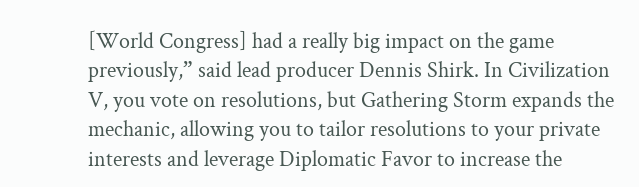[World Congress] had a really big impact on the game previously,” said lead producer Dennis Shirk. In Civilization V, you vote on resolutions, but Gathering Storm expands the mechanic, allowing you to tailor resolutions to your private interests and leverage Diplomatic Favor to increase the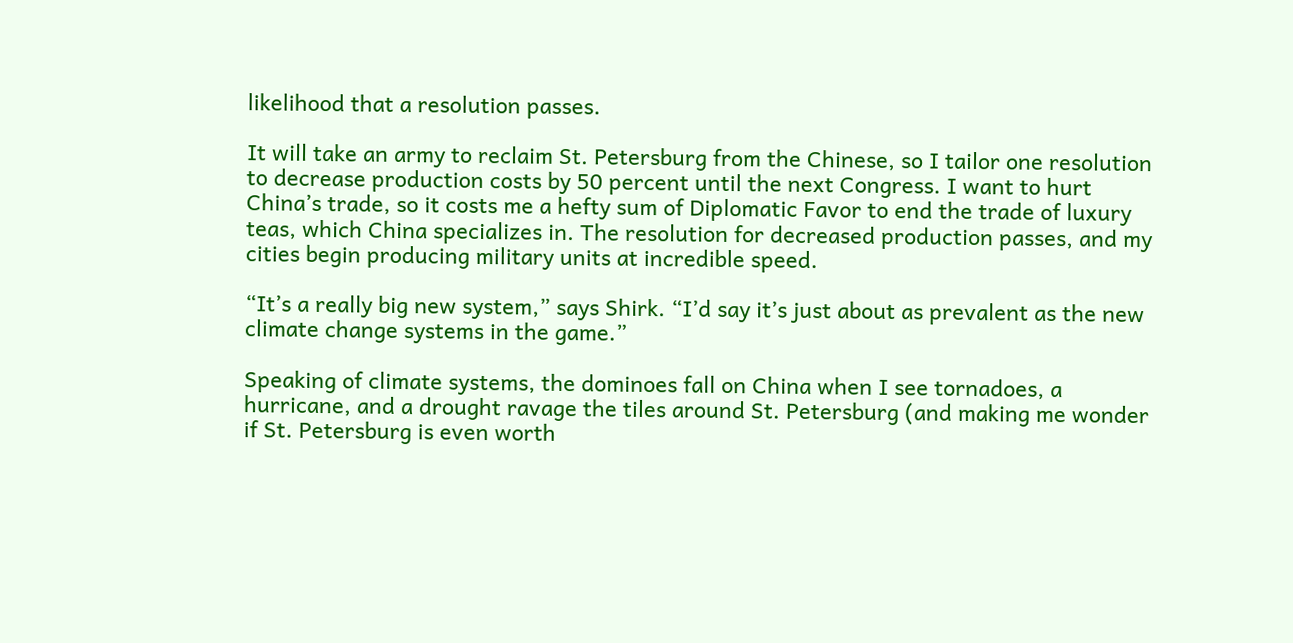likelihood that a resolution passes.

It will take an army to reclaim St. Petersburg from the Chinese, so I tailor one resolution to decrease production costs by 50 percent until the next Congress. I want to hurt China’s trade, so it costs me a hefty sum of Diplomatic Favor to end the trade of luxury teas, which China specializes in. The resolution for decreased production passes, and my cities begin producing military units at incredible speed.

“It’s a really big new system,” says Shirk. “I’d say it’s just about as prevalent as the new climate change systems in the game.”

Speaking of climate systems, the dominoes fall on China when I see tornadoes, a hurricane, and a drought ravage the tiles around St. Petersburg (and making me wonder if St. Petersburg is even worth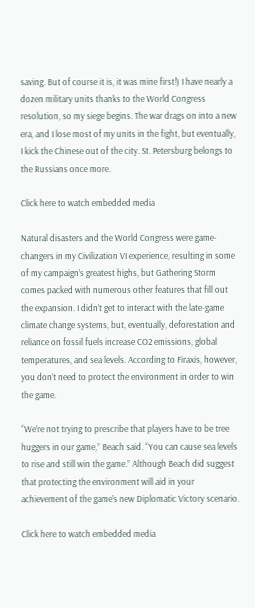saving. But of course it is, it was mine first!) I have nearly a dozen military units thanks to the World Congress resolution, so my siege begins. The war drags on into a new era, and I lose most of my units in the fight, but eventually, I kick the Chinese out of the city. St. Petersburg belongs to the Russians once more.

Click here to watch embedded media

Natural disasters and the World Congress were game-changers in my Civilization VI experience, resulting in some of my campaign’s greatest highs, but Gathering Storm comes packed with numerous other features that fill out the expansion. I didn’t get to interact with the late-game climate change systems, but, eventually, deforestation and reliance on fossil fuels increase CO2 emissions, global temperatures, and sea levels. According to Firaxis, however, you don’t need to protect the environment in order to win the game.

“We’re not trying to prescribe that players have to be tree huggers in our game,” Beach said. “You can cause sea levels to rise and still win the game.” Although Beach did suggest that protecting the environment will aid in your achievement of the game’s new Diplomatic Victory scenario.

Click here to watch embedded media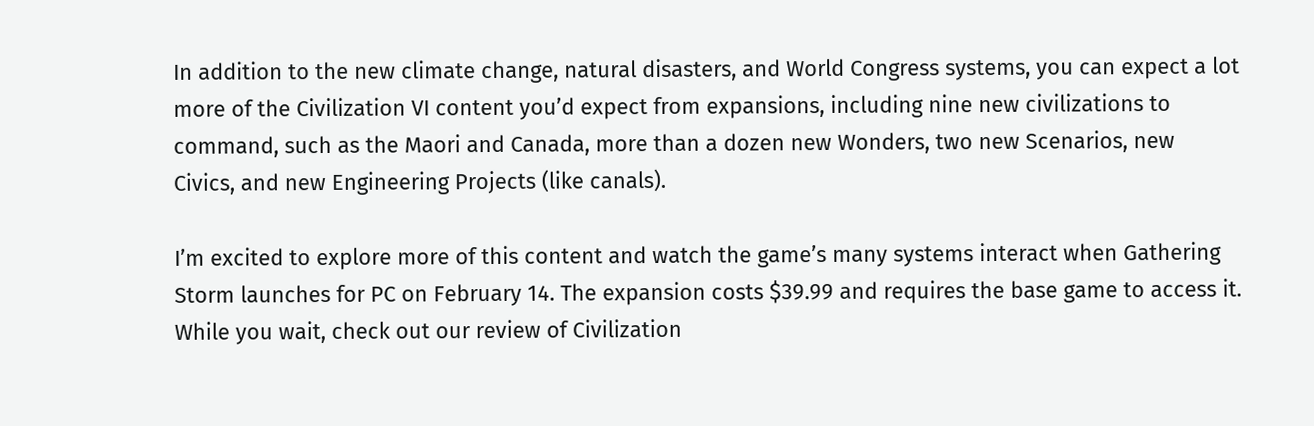In addition to the new climate change, natural disasters, and World Congress systems, you can expect a lot more of the Civilization VI content you’d expect from expansions, including nine new civilizations to command, such as the Maori and Canada, more than a dozen new Wonders, two new Scenarios, new Civics, and new Engineering Projects (like canals).

I’m excited to explore more of this content and watch the game’s many systems interact when Gathering Storm launches for PC on February 14. The expansion costs $39.99 and requires the base game to access it. While you wait, check out our review of Civilization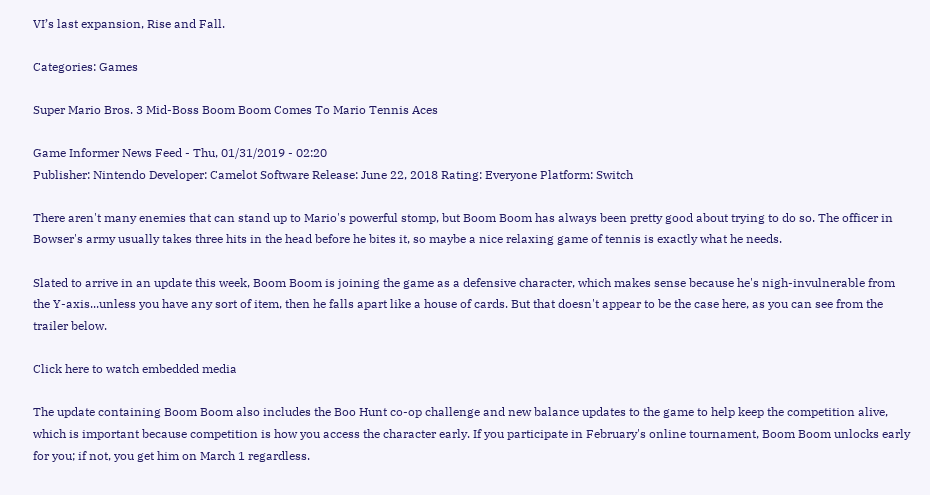VI’s last expansion, Rise and Fall.

Categories: Games

Super Mario Bros. 3 Mid-Boss Boom Boom Comes To Mario Tennis Aces

Game Informer News Feed - Thu, 01/31/2019 - 02:20
Publisher: Nintendo Developer: Camelot Software Release: June 22, 2018 Rating: Everyone Platform: Switch

There aren't many enemies that can stand up to Mario's powerful stomp, but Boom Boom has always been pretty good about trying to do so. The officer in Bowser's army usually takes three hits in the head before he bites it, so maybe a nice relaxing game of tennis is exactly what he needs.

Slated to arrive in an update this week, Boom Boom is joining the game as a defensive character, which makes sense because he's nigh-invulnerable from the Y-axis...unless you have any sort of item, then he falls apart like a house of cards. But that doesn't appear to be the case here, as you can see from the trailer below.

Click here to watch embedded media

The update containing Boom Boom also includes the Boo Hunt co-op challenge and new balance updates to the game to help keep the competition alive, which is important because competition is how you access the character early. If you participate in February's online tournament, Boom Boom unlocks early for you; if not, you get him on March 1 regardless.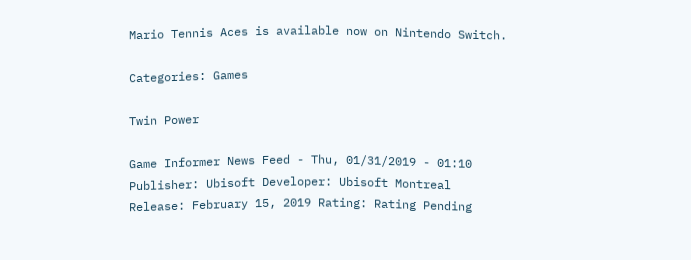Mario Tennis Aces is available now on Nintendo Switch.

Categories: Games

Twin Power

Game Informer News Feed - Thu, 01/31/2019 - 01:10
Publisher: Ubisoft Developer: Ubisoft Montreal Release: February 15, 2019 Rating: Rating Pending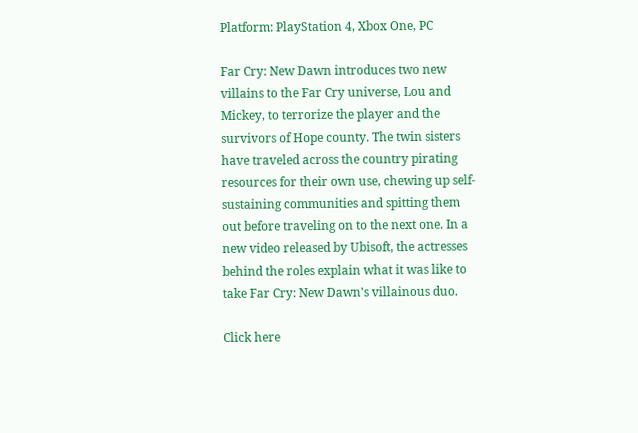Platform: PlayStation 4, Xbox One, PC

Far Cry: New Dawn introduces two new villains to the Far Cry universe, Lou and Mickey, to terrorize the player and the survivors of Hope county. The twin sisters have traveled across the country pirating resources for their own use, chewing up self-sustaining communities and spitting them out before traveling on to the next one. In a new video released by Ubisoft, the actresses behind the roles explain what it was like to take Far Cry: New Dawn's villainous duo.

Click here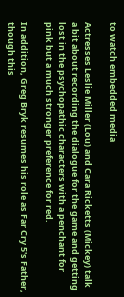to watch embedded media

Actresses Leslie Miller (Lou) and Cara Ricketts (Mickey) talk a bit about recording the dialogue for the game and getting lost in the psychopathic characters with a penchant for pink but a much stronger preference for red.

In addition, Greg Bryk resumes his role as Far Cry 5's Father, though this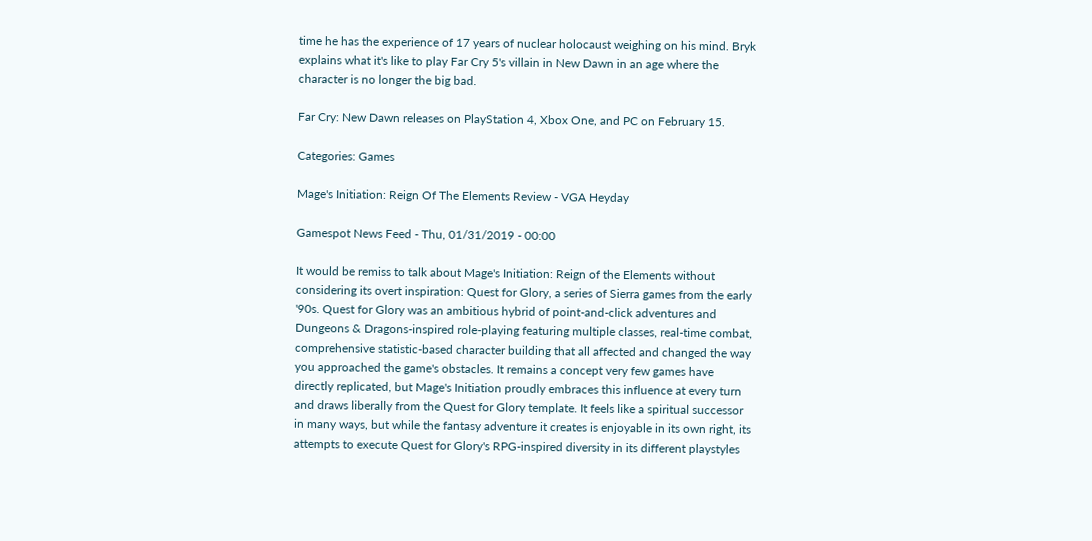time he has the experience of 17 years of nuclear holocaust weighing on his mind. Bryk explains what it's like to play Far Cry 5's villain in New Dawn in an age where the character is no longer the big bad.

Far Cry: New Dawn releases on PlayStation 4, Xbox One, and PC on February 15.

Categories: Games

Mage's Initiation: Reign Of The Elements Review - VGA Heyday

Gamespot News Feed - Thu, 01/31/2019 - 00:00

It would be remiss to talk about Mage's Initiation: Reign of the Elements without considering its overt inspiration: Quest for Glory, a series of Sierra games from the early '90s. Quest for Glory was an ambitious hybrid of point-and-click adventures and Dungeons & Dragons-inspired role-playing featuring multiple classes, real-time combat, comprehensive statistic-based character building that all affected and changed the way you approached the game's obstacles. It remains a concept very few games have directly replicated, but Mage's Initiation proudly embraces this influence at every turn and draws liberally from the Quest for Glory template. It feels like a spiritual successor in many ways, but while the fantasy adventure it creates is enjoyable in its own right, its attempts to execute Quest for Glory's RPG-inspired diversity in its different playstyles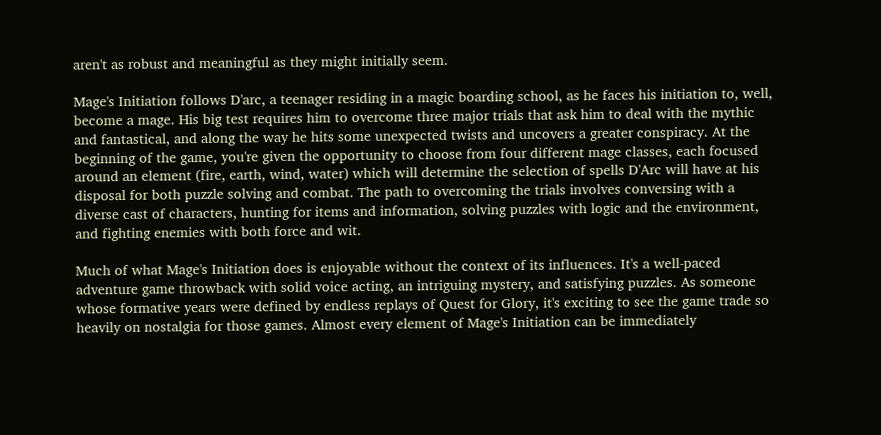aren't as robust and meaningful as they might initially seem.

Mage's Initiation follows D'arc, a teenager residing in a magic boarding school, as he faces his initiation to, well, become a mage. His big test requires him to overcome three major trials that ask him to deal with the mythic and fantastical, and along the way he hits some unexpected twists and uncovers a greater conspiracy. At the beginning of the game, you're given the opportunity to choose from four different mage classes, each focused around an element (fire, earth, wind, water) which will determine the selection of spells D'Arc will have at his disposal for both puzzle solving and combat. The path to overcoming the trials involves conversing with a diverse cast of characters, hunting for items and information, solving puzzles with logic and the environment, and fighting enemies with both force and wit.

Much of what Mage's Initiation does is enjoyable without the context of its influences. It's a well-paced adventure game throwback with solid voice acting, an intriguing mystery, and satisfying puzzles. As someone whose formative years were defined by endless replays of Quest for Glory, it's exciting to see the game trade so heavily on nostalgia for those games. Almost every element of Mage's Initiation can be immediately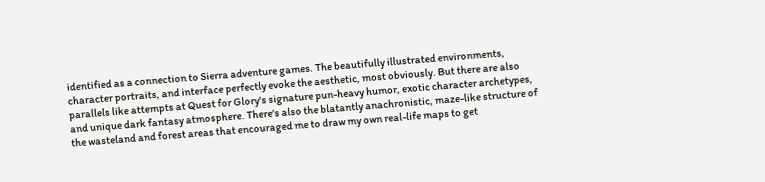identified as a connection to Sierra adventure games. The beautifully illustrated environments, character portraits, and interface perfectly evoke the aesthetic, most obviously. But there are also parallels like attempts at Quest for Glory's signature pun-heavy humor, exotic character archetypes, and unique dark fantasy atmosphere. There's also the blatantly anachronistic, maze-like structure of the wasteland and forest areas that encouraged me to draw my own real-life maps to get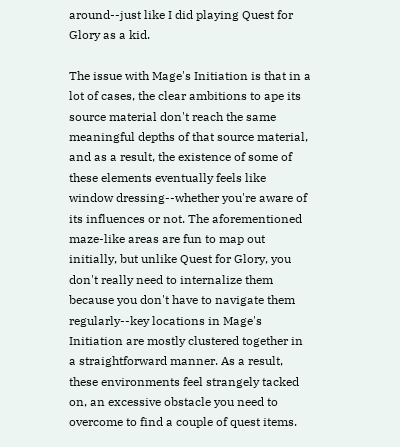around--just like I did playing Quest for Glory as a kid.

The issue with Mage's Initiation is that in a lot of cases, the clear ambitions to ape its source material don't reach the same meaningful depths of that source material, and as a result, the existence of some of these elements eventually feels like window dressing--whether you're aware of its influences or not. The aforementioned maze-like areas are fun to map out initially, but unlike Quest for Glory, you don't really need to internalize them because you don't have to navigate them regularly--key locations in Mage's Initiation are mostly clustered together in a straightforward manner. As a result, these environments feel strangely tacked on, an excessive obstacle you need to overcome to find a couple of quest items.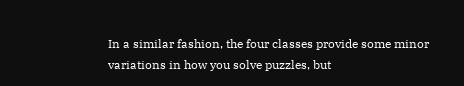In a similar fashion, the four classes provide some minor variations in how you solve puzzles, but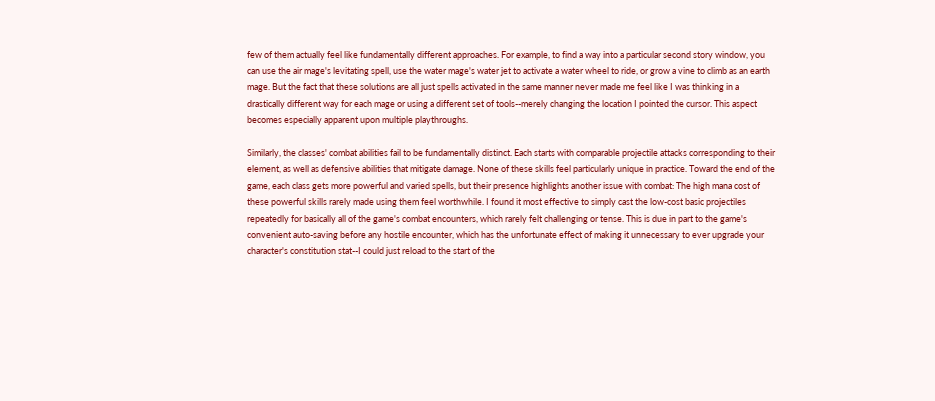few of them actually feel like fundamentally different approaches. For example, to find a way into a particular second story window, you can use the air mage's levitating spell, use the water mage's water jet to activate a water wheel to ride, or grow a vine to climb as an earth mage. But the fact that these solutions are all just spells activated in the same manner never made me feel like I was thinking in a drastically different way for each mage or using a different set of tools--merely changing the location I pointed the cursor. This aspect becomes especially apparent upon multiple playthroughs.

Similarly, the classes' combat abilities fail to be fundamentally distinct. Each starts with comparable projectile attacks corresponding to their element, as well as defensive abilities that mitigate damage. None of these skills feel particularly unique in practice. Toward the end of the game, each class gets more powerful and varied spells, but their presence highlights another issue with combat: The high mana cost of these powerful skills rarely made using them feel worthwhile. I found it most effective to simply cast the low-cost basic projectiles repeatedly for basically all of the game's combat encounters, which rarely felt challenging or tense. This is due in part to the game's convenient auto-saving before any hostile encounter, which has the unfortunate effect of making it unnecessary to ever upgrade your character's constitution stat--I could just reload to the start of the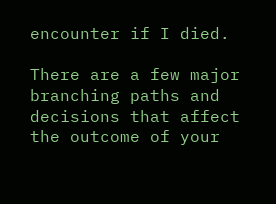encounter if I died.

There are a few major branching paths and decisions that affect the outcome of your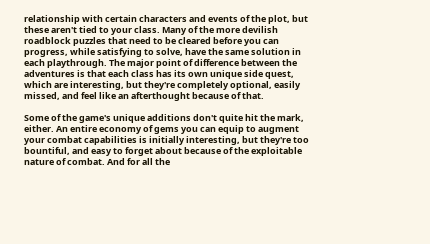relationship with certain characters and events of the plot, but these aren't tied to your class. Many of the more devilish roadblock puzzles that need to be cleared before you can progress, while satisfying to solve, have the same solution in each playthrough. The major point of difference between the adventures is that each class has its own unique side quest, which are interesting, but they're completely optional, easily missed, and feel like an afterthought because of that.

Some of the game's unique additions don't quite hit the mark, either. An entire economy of gems you can equip to augment your combat capabilities is initially interesting, but they're too bountiful, and easy to forget about because of the exploitable nature of combat. And for all the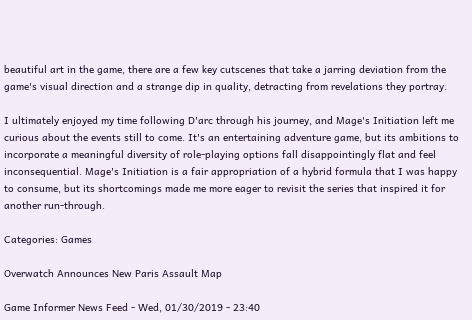beautiful art in the game, there are a few key cutscenes that take a jarring deviation from the game's visual direction and a strange dip in quality, detracting from revelations they portray.

I ultimately enjoyed my time following D'arc through his journey, and Mage's Initiation left me curious about the events still to come. It's an entertaining adventure game, but its ambitions to incorporate a meaningful diversity of role-playing options fall disappointingly flat and feel inconsequential. Mage's Initiation is a fair appropriation of a hybrid formula that I was happy to consume, but its shortcomings made me more eager to revisit the series that inspired it for another run-through.

Categories: Games

Overwatch Announces New Paris Assault Map

Game Informer News Feed - Wed, 01/30/2019 - 23:40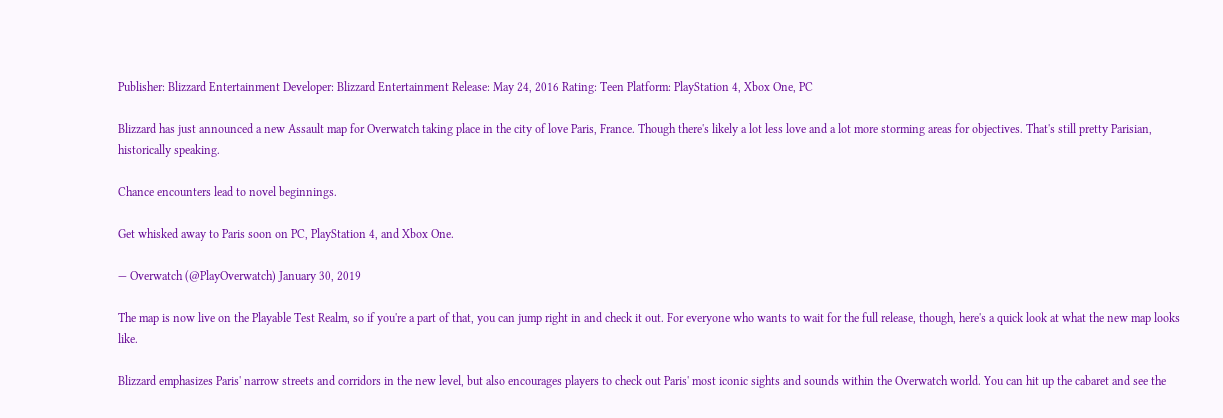Publisher: Blizzard Entertainment Developer: Blizzard Entertainment Release: May 24, 2016 Rating: Teen Platform: PlayStation 4, Xbox One, PC

Blizzard has just announced a new Assault map for Overwatch taking place in the city of love Paris, France. Though there's likely a lot less love and a lot more storming areas for objectives. That's still pretty Parisian, historically speaking.

Chance encounters lead to novel beginnings.

Get whisked away to Paris soon on PC, PlayStation 4, and Xbox One.

— Overwatch (@PlayOverwatch) January 30, 2019

The map is now live on the Playable Test Realm, so if you're a part of that, you can jump right in and check it out. For everyone who wants to wait for the full release, though, here's a quick look at what the new map looks like.

Blizzard emphasizes Paris' narrow streets and corridors in the new level, but also encourages players to check out Paris' most iconic sights and sounds within the Overwatch world. You can hit up the cabaret and see the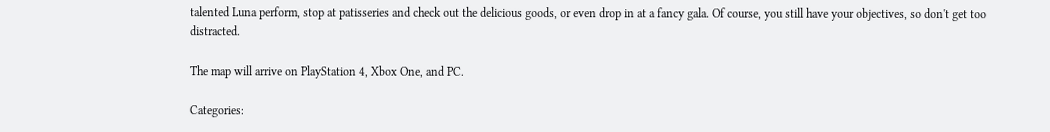talented Luna perform, stop at patisseries and check out the delicious goods, or even drop in at a fancy gala. Of course, you still have your objectives, so don't get too distracted.

The map will arrive on PlayStation 4, Xbox One, and PC.

Categories: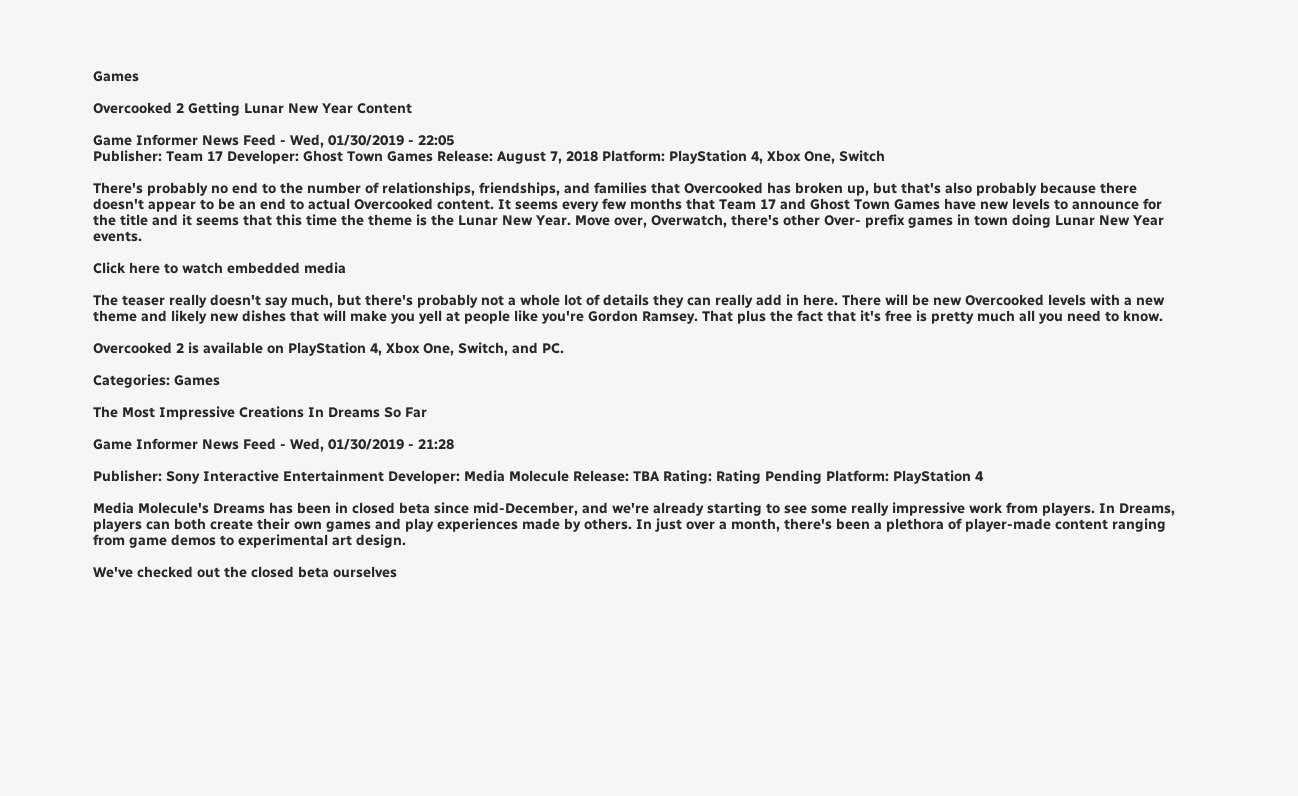Games

Overcooked 2 Getting Lunar New Year Content

Game Informer News Feed - Wed, 01/30/2019 - 22:05
Publisher: Team 17 Developer: Ghost Town Games Release: August 7, 2018 Platform: PlayStation 4, Xbox One, Switch

There's probably no end to the number of relationships, friendships, and families that Overcooked has broken up, but that's also probably because there doesn't appear to be an end to actual Overcooked content. It seems every few months that Team 17 and Ghost Town Games have new levels to announce for the title and it seems that this time the theme is the Lunar New Year. Move over, Overwatch, there's other Over- prefix games in town doing Lunar New Year events.

Click here to watch embedded media

The teaser really doesn't say much, but there's probably not a whole lot of details they can really add in here. There will be new Overcooked levels with a new theme and likely new dishes that will make you yell at people like you're Gordon Ramsey. That plus the fact that it's free is pretty much all you need to know.

Overcooked 2 is available on PlayStation 4, Xbox One, Switch, and PC.

Categories: Games

The Most Impressive Creations In Dreams So Far

Game Informer News Feed - Wed, 01/30/2019 - 21:28

Publisher: Sony Interactive Entertainment Developer: Media Molecule Release: TBA Rating: Rating Pending Platform: PlayStation 4

Media Molecule's Dreams has been in closed beta since mid-December, and we're already starting to see some really impressive work from players. In Dreams, players can both create their own games and play experiences made by others. In just over a month, there's been a plethora of player-made content ranging from game demos to experimental art design.

We've checked out the closed beta ourselves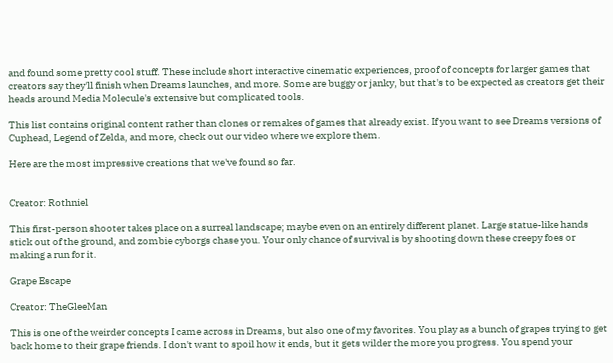and found some pretty cool stuff. These include short interactive cinematic experiences, proof of concepts for larger games that creators say they'll finish when Dreams launches, and more. Some are buggy or janky, but that's to be expected as creators get their heads around Media Molecule's extensive but complicated tools.

This list contains original content rather than clones or remakes of games that already exist. If you want to see Dreams versions of Cuphead, Legend of Zelda, and more, check out our video where we explore them.

Here are the most impressive creations that we've found so far.


Creator: Rothniel

This first-person shooter takes place on a surreal landscape; maybe even on an entirely different planet. Large statue-like hands stick out of the ground, and zombie cyborgs chase you. Your only chance of survival is by shooting down these creepy foes or making a run for it.

Grape Escape

Creator: TheGleeMan

This is one of the weirder concepts I came across in Dreams, but also one of my favorites. You play as a bunch of grapes trying to get back home to their grape friends. I don't want to spoil how it ends, but it gets wilder the more you progress. You spend your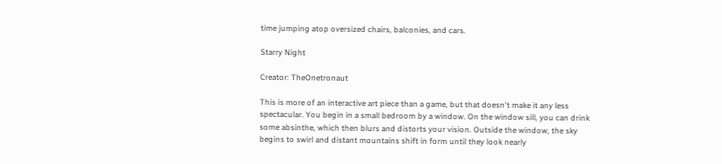time jumping atop oversized chairs, balconies, and cars.

Starry Night

Creator: TheOnetronaut

This is more of an interactive art piece than a game, but that doesn't make it any less spectacular. You begin in a small bedroom by a window. On the window sill, you can drink some absinthe, which then blurs and distorts your vision. Outside the window, the sky begins to swirl and distant mountains shift in form until they look nearly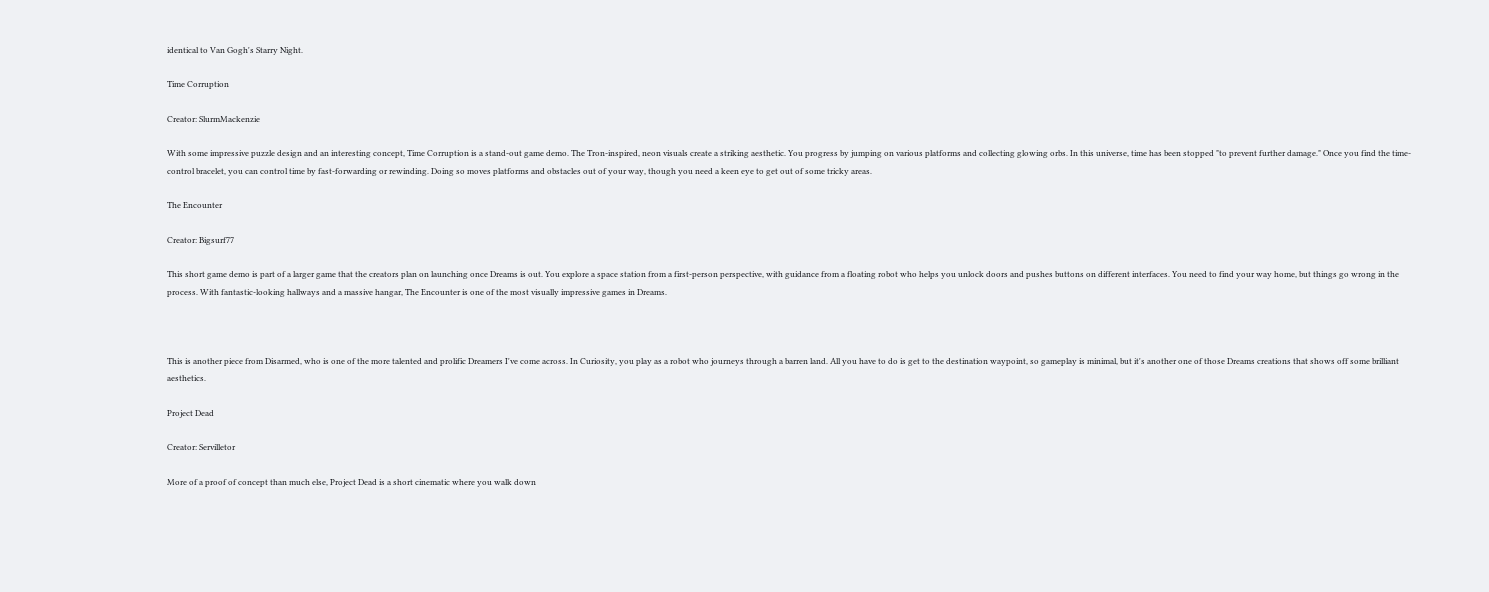identical to Van Gogh's Starry Night.

Time Corruption

Creator: SlurmMackenzie

With some impressive puzzle design and an interesting concept, Time Corruption is a stand-out game demo. The Tron-inspired, neon visuals create a striking aesthetic. You progress by jumping on various platforms and collecting glowing orbs. In this universe, time has been stopped "to prevent further damage." Once you find the time-control bracelet, you can control time by fast-forwarding or rewinding. Doing so moves platforms and obstacles out of your way, though you need a keen eye to get out of some tricky areas.

The Encounter

Creator: Bigsurf77

This short game demo is part of a larger game that the creators plan on launching once Dreams is out. You explore a space station from a first-person perspective, with guidance from a floating robot who helps you unlock doors and pushes buttons on different interfaces. You need to find your way home, but things go wrong in the process. With fantastic-looking hallways and a massive hangar, The Encounter is one of the most visually impressive games in Dreams.



This is another piece from Disarmed, who is one of the more talented and prolific Dreamers I've come across. In Curiosity, you play as a robot who journeys through a barren land. All you have to do is get to the destination waypoint, so gameplay is minimal, but it's another one of those Dreams creations that shows off some brilliant aesthetics.

Project Dead

Creator: Servilletor

More of a proof of concept than much else, Project Dead is a short cinematic where you walk down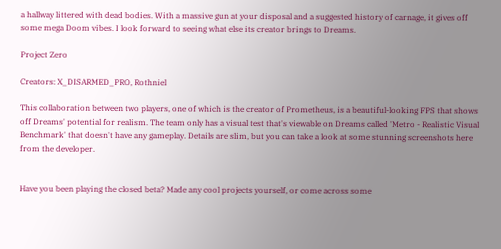a hallway littered with dead bodies. With a massive gun at your disposal and a suggested history of carnage, it gives off some mega Doom vibes. I look forward to seeing what else its creator brings to Dreams.

Project Zero

Creators: X_DISARMED_PRO, Rothniel

This collaboration between two players, one of which is the creator of Prometheus, is a beautiful-looking FPS that shows off Dreams' potential for realism. The team only has a visual test that's viewable on Dreams called 'Metro - Realistic Visual Benchmark' that doesn't have any gameplay. Details are slim, but you can take a look at some stunning screenshots here from the developer.


Have you been playing the closed beta? Made any cool projects yourself, or come across some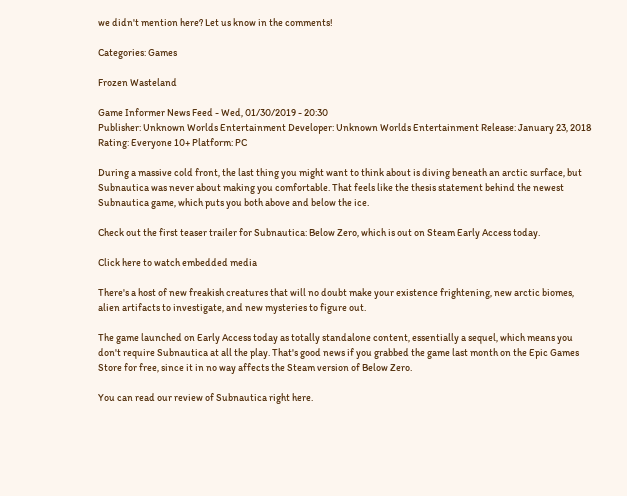we didn't mention here? Let us know in the comments!

Categories: Games

Frozen Wasteland

Game Informer News Feed - Wed, 01/30/2019 - 20:30
Publisher: Unknown Worlds Entertainment Developer: Unknown Worlds Entertainment Release: January 23, 2018 Rating: Everyone 10+ Platform: PC

During a massive cold front, the last thing you might want to think about is diving beneath an arctic surface, but Subnautica was never about making you comfortable. That feels like the thesis statement behind the newest Subnautica game, which puts you both above and below the ice.

Check out the first teaser trailer for Subnautica: Below Zero, which is out on Steam Early Access today.

Click here to watch embedded media

There's a host of new freakish creatures that will no doubt make your existence frightening, new arctic biomes, alien artifacts to investigate, and new mysteries to figure out.

The game launched on Early Access today as totally standalone content, essentially a sequel, which means you don't require Subnautica at all the play. That's good news if you grabbed the game last month on the Epic Games Store for free, since it in no way affects the Steam version of Below Zero.

You can read our review of Subnautica right here.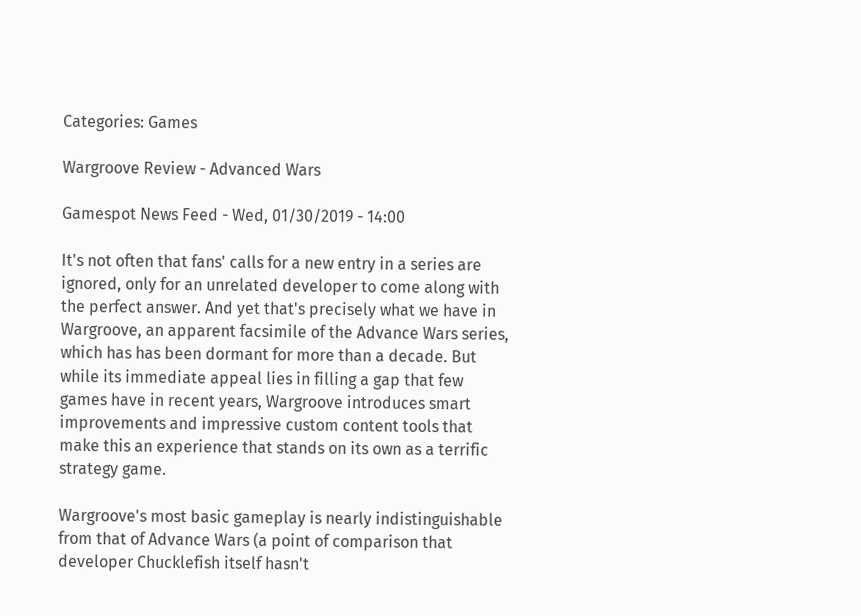Categories: Games

Wargroove Review - Advanced Wars

Gamespot News Feed - Wed, 01/30/2019 - 14:00

It's not often that fans' calls for a new entry in a series are ignored, only for an unrelated developer to come along with the perfect answer. And yet that's precisely what we have in Wargroove, an apparent facsimile of the Advance Wars series, which has has been dormant for more than a decade. But while its immediate appeal lies in filling a gap that few games have in recent years, Wargroove introduces smart improvements and impressive custom content tools that make this an experience that stands on its own as a terrific strategy game.

Wargroove's most basic gameplay is nearly indistinguishable from that of Advance Wars (a point of comparison that developer Chucklefish itself hasn't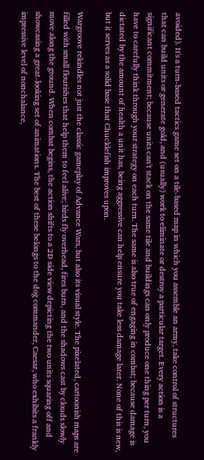avoided). It's a turn-based tactics game set on a tile-based map in which you assemble an army, take control of structures that can build units or generate gold, and (usually) work to eliminate or destroy a particular target. Every action is a significant commitment; because units can't stack on the same tile and buildings can only produce one thing per turn, you have to carefully think through your strategy on each turn. The same is also true of engaging in combat; because damage is dictated by the amount of health a unit has, being aggressive can help ensure you take less damage later. None of this is new, but it serves as a solid base that Chucklefish improves upon.

Wargroove rekindles not just the classic gameplay of Advance Wars, but also its visual style. The pixelated, cartoonish maps are filled with small flourishes that help them to feel alive; birds fly overhead, fires burn, and the shadows cast by clouds slowly move along the ground. When combat begins, the action shifts to a 2D side view depicting the two units squaring off and showcasing a great-looking set of animations. The best of these belongs to the dog commander, Caesar, who exhibits a frankly impressive level of nonchalance,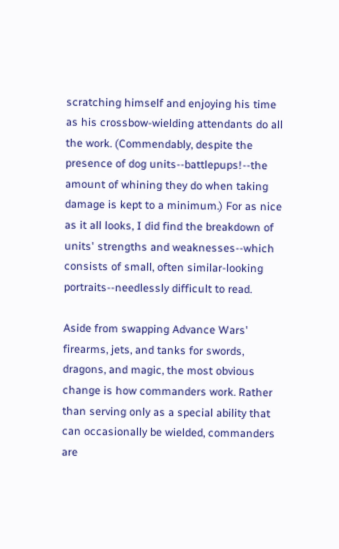scratching himself and enjoying his time as his crossbow-wielding attendants do all the work. (Commendably, despite the presence of dog units--battlepups!--the amount of whining they do when taking damage is kept to a minimum.) For as nice as it all looks, I did find the breakdown of units' strengths and weaknesses--which consists of small, often similar-looking portraits--needlessly difficult to read.

Aside from swapping Advance Wars' firearms, jets, and tanks for swords, dragons, and magic, the most obvious change is how commanders work. Rather than serving only as a special ability that can occasionally be wielded, commanders are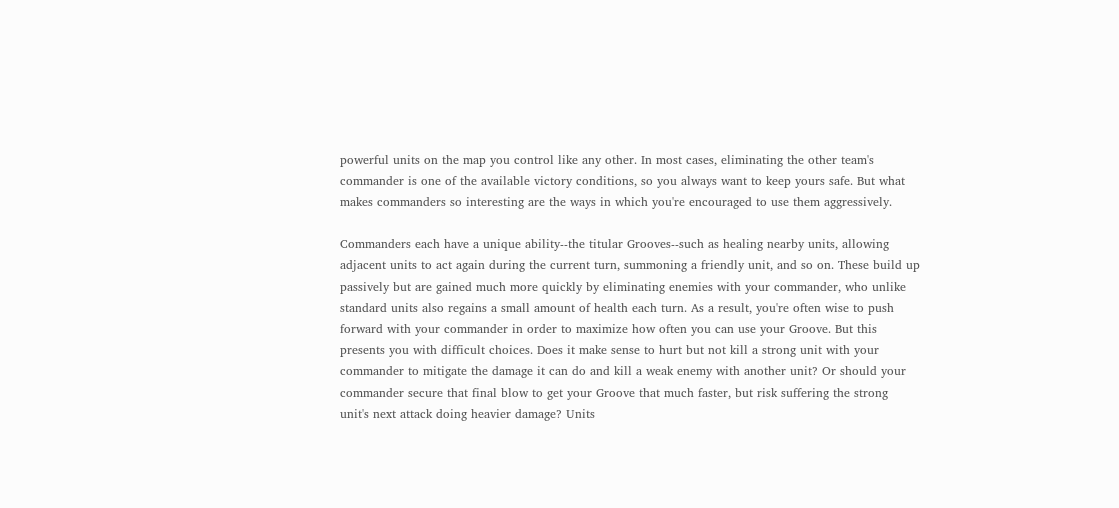powerful units on the map you control like any other. In most cases, eliminating the other team's commander is one of the available victory conditions, so you always want to keep yours safe. But what makes commanders so interesting are the ways in which you're encouraged to use them aggressively.

Commanders each have a unique ability--the titular Grooves--such as healing nearby units, allowing adjacent units to act again during the current turn, summoning a friendly unit, and so on. These build up passively but are gained much more quickly by eliminating enemies with your commander, who unlike standard units also regains a small amount of health each turn. As a result, you're often wise to push forward with your commander in order to maximize how often you can use your Groove. But this presents you with difficult choices. Does it make sense to hurt but not kill a strong unit with your commander to mitigate the damage it can do and kill a weak enemy with another unit? Or should your commander secure that final blow to get your Groove that much faster, but risk suffering the strong unit's next attack doing heavier damage? Units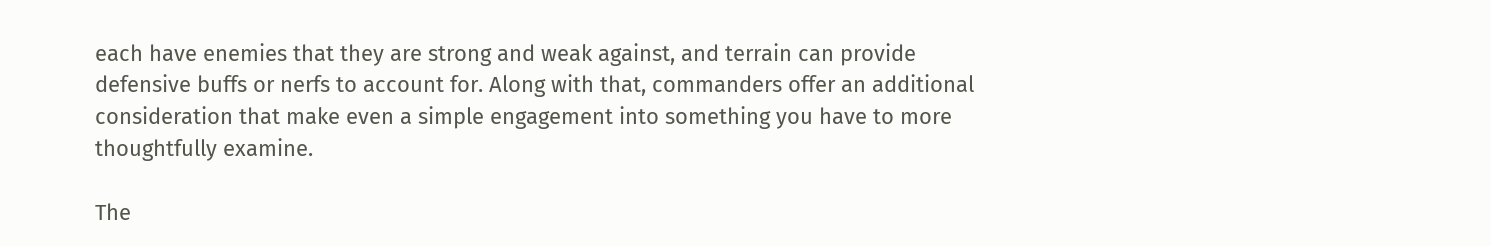each have enemies that they are strong and weak against, and terrain can provide defensive buffs or nerfs to account for. Along with that, commanders offer an additional consideration that make even a simple engagement into something you have to more thoughtfully examine.

The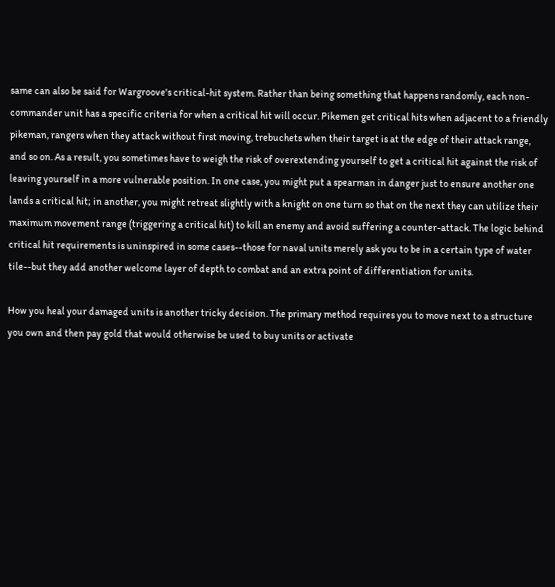same can also be said for Wargroove's critical-hit system. Rather than being something that happens randomly, each non-commander unit has a specific criteria for when a critical hit will occur. Pikemen get critical hits when adjacent to a friendly pikeman, rangers when they attack without first moving, trebuchets when their target is at the edge of their attack range, and so on. As a result, you sometimes have to weigh the risk of overextending yourself to get a critical hit against the risk of leaving yourself in a more vulnerable position. In one case, you might put a spearman in danger just to ensure another one lands a critical hit; in another, you might retreat slightly with a knight on one turn so that on the next they can utilize their maximum movement range (triggering a critical hit) to kill an enemy and avoid suffering a counter-attack. The logic behind critical hit requirements is uninspired in some cases--those for naval units merely ask you to be in a certain type of water tile--but they add another welcome layer of depth to combat and an extra point of differentiation for units.

How you heal your damaged units is another tricky decision. The primary method requires you to move next to a structure you own and then pay gold that would otherwise be used to buy units or activate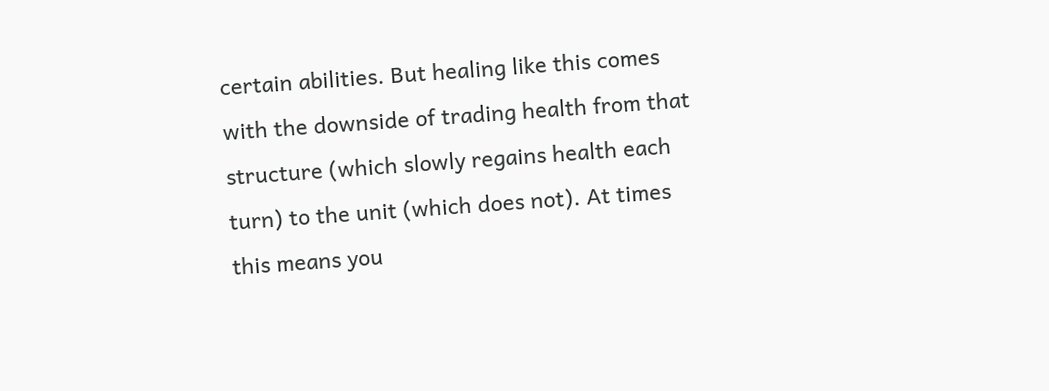certain abilities. But healing like this comes with the downside of trading health from that structure (which slowly regains health each turn) to the unit (which does not). At times this means you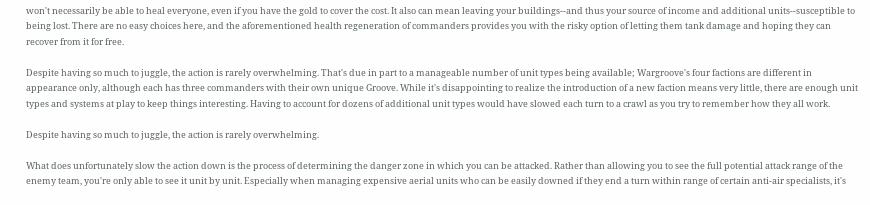won't necessarily be able to heal everyone, even if you have the gold to cover the cost. It also can mean leaving your buildings--and thus your source of income and additional units--susceptible to being lost. There are no easy choices here, and the aforementioned health regeneration of commanders provides you with the risky option of letting them tank damage and hoping they can recover from it for free.

Despite having so much to juggle, the action is rarely overwhelming. That's due in part to a manageable number of unit types being available; Wargroove's four factions are different in appearance only, although each has three commanders with their own unique Groove. While it's disappointing to realize the introduction of a new faction means very little, there are enough unit types and systems at play to keep things interesting. Having to account for dozens of additional unit types would have slowed each turn to a crawl as you try to remember how they all work.

Despite having so much to juggle, the action is rarely overwhelming.

What does unfortunately slow the action down is the process of determining the danger zone in which you can be attacked. Rather than allowing you to see the full potential attack range of the enemy team, you're only able to see it unit by unit. Especially when managing expensive aerial units who can be easily downed if they end a turn within range of certain anti-air specialists, it's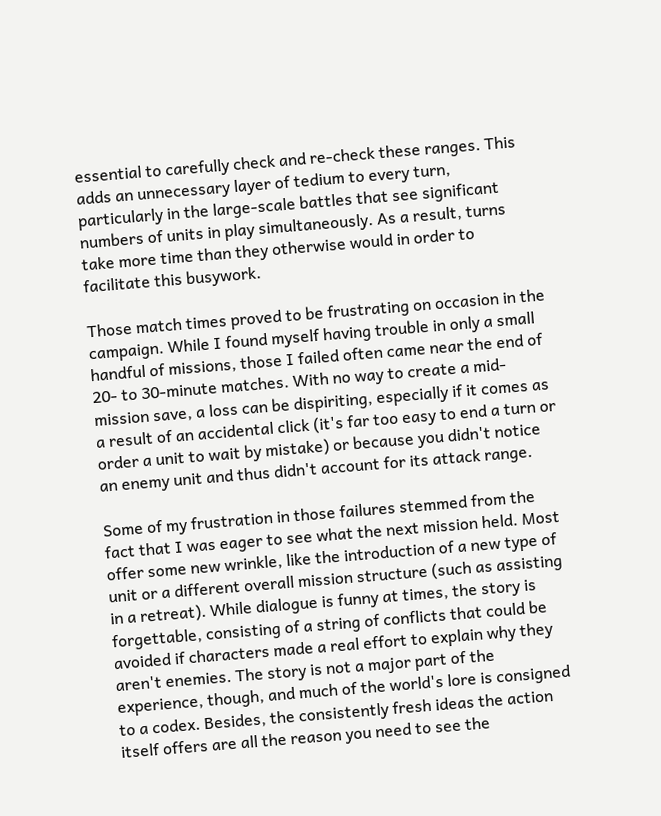essential to carefully check and re-check these ranges. This adds an unnecessary layer of tedium to every turn, particularly in the large-scale battles that see significant numbers of units in play simultaneously. As a result, turns take more time than they otherwise would in order to facilitate this busywork.

Those match times proved to be frustrating on occasion in the campaign. While I found myself having trouble in only a small handful of missions, those I failed often came near the end of 20- to 30-minute matches. With no way to create a mid-mission save, a loss can be dispiriting, especially if it comes as a result of an accidental click (it's far too easy to end a turn or order a unit to wait by mistake) or because you didn't notice an enemy unit and thus didn't account for its attack range.

Some of my frustration in those failures stemmed from the fact that I was eager to see what the next mission held. Most offer some new wrinkle, like the introduction of a new type of unit or a different overall mission structure (such as assisting in a retreat). While dialogue is funny at times, the story is forgettable, consisting of a string of conflicts that could be avoided if characters made a real effort to explain why they aren't enemies. The story is not a major part of the experience, though, and much of the world's lore is consigned to a codex. Besides, the consistently fresh ideas the action itself offers are all the reason you need to see the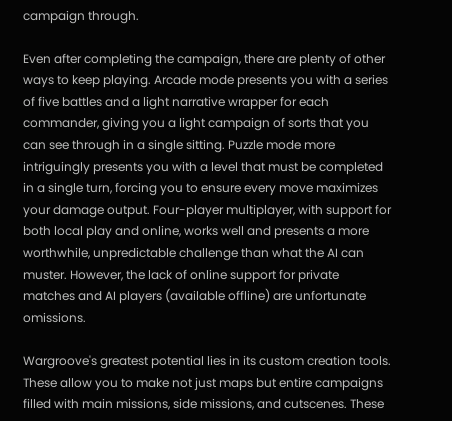campaign through.

Even after completing the campaign, there are plenty of other ways to keep playing. Arcade mode presents you with a series of five battles and a light narrative wrapper for each commander, giving you a light campaign of sorts that you can see through in a single sitting. Puzzle mode more intriguingly presents you with a level that must be completed in a single turn, forcing you to ensure every move maximizes your damage output. Four-player multiplayer, with support for both local play and online, works well and presents a more worthwhile, unpredictable challenge than what the AI can muster. However, the lack of online support for private matches and AI players (available offline) are unfortunate omissions.

Wargroove's greatest potential lies in its custom creation tools. These allow you to make not just maps but entire campaigns filled with main missions, side missions, and cutscenes. These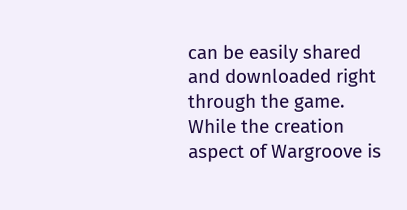can be easily shared and downloaded right through the game. While the creation aspect of Wargroove is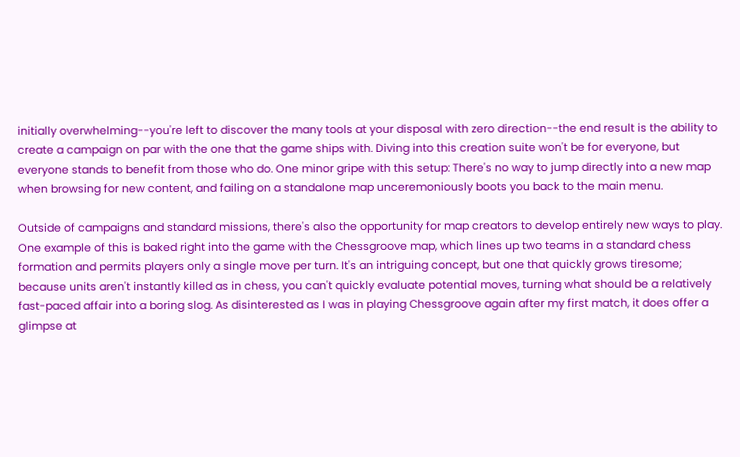initially overwhelming--you're left to discover the many tools at your disposal with zero direction--the end result is the ability to create a campaign on par with the one that the game ships with. Diving into this creation suite won't be for everyone, but everyone stands to benefit from those who do. One minor gripe with this setup: There's no way to jump directly into a new map when browsing for new content, and failing on a standalone map unceremoniously boots you back to the main menu.

Outside of campaigns and standard missions, there's also the opportunity for map creators to develop entirely new ways to play. One example of this is baked right into the game with the Chessgroove map, which lines up two teams in a standard chess formation and permits players only a single move per turn. It's an intriguing concept, but one that quickly grows tiresome; because units aren't instantly killed as in chess, you can't quickly evaluate potential moves, turning what should be a relatively fast-paced affair into a boring slog. As disinterested as I was in playing Chessgroove again after my first match, it does offer a glimpse at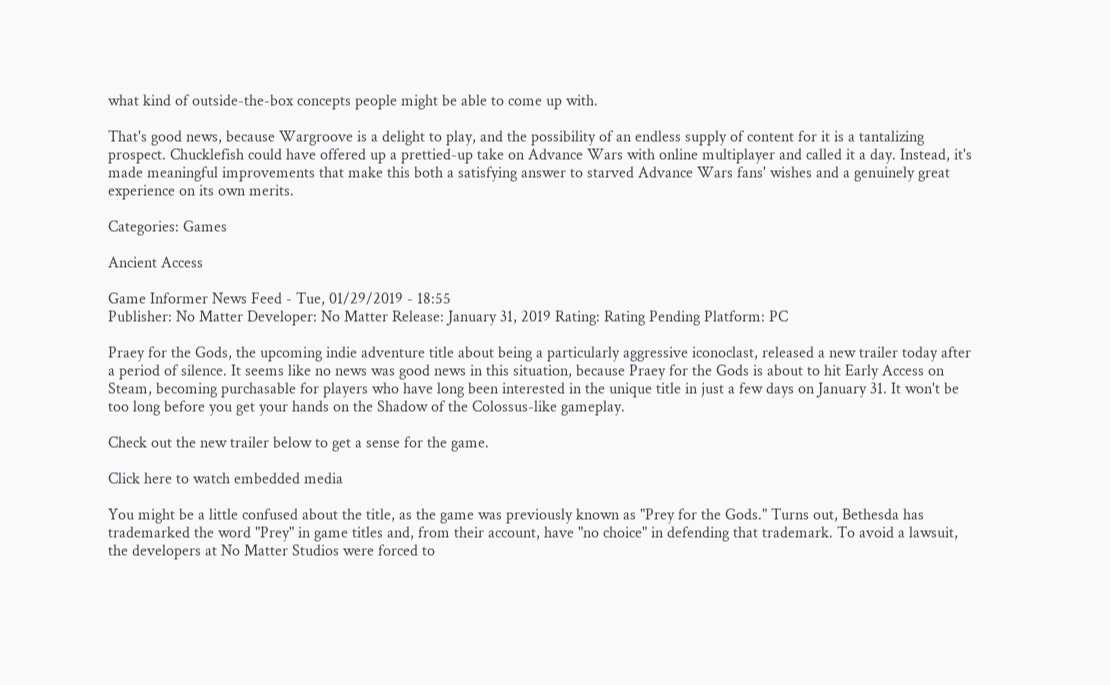what kind of outside-the-box concepts people might be able to come up with.

That's good news, because Wargroove is a delight to play, and the possibility of an endless supply of content for it is a tantalizing prospect. Chucklefish could have offered up a prettied-up take on Advance Wars with online multiplayer and called it a day. Instead, it's made meaningful improvements that make this both a satisfying answer to starved Advance Wars fans' wishes and a genuinely great experience on its own merits.

Categories: Games

Ancient Access

Game Informer News Feed - Tue, 01/29/2019 - 18:55
Publisher: No Matter Developer: No Matter Release: January 31, 2019 Rating: Rating Pending Platform: PC

Praey for the Gods, the upcoming indie adventure title about being a particularly aggressive iconoclast, released a new trailer today after a period of silence. It seems like no news was good news in this situation, because Praey for the Gods is about to hit Early Access on Steam, becoming purchasable for players who have long been interested in the unique title in just a few days on January 31. It won't be too long before you get your hands on the Shadow of the Colossus-like gameplay.

Check out the new trailer below to get a sense for the game.

Click here to watch embedded media

You might be a little confused about the title, as the game was previously known as "Prey for the Gods." Turns out, Bethesda has trademarked the word "Prey" in game titles and, from their account, have "no choice" in defending that trademark. To avoid a lawsuit, the developers at No Matter Studios were forced to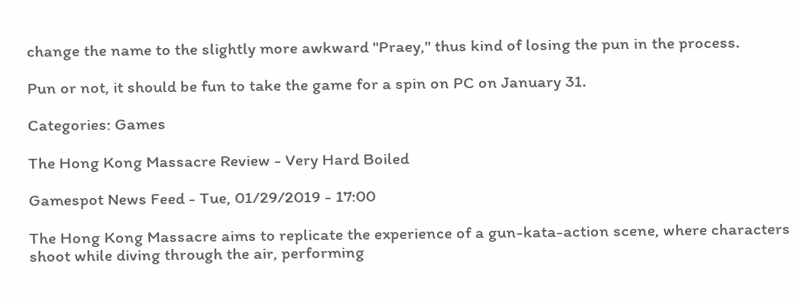change the name to the slightly more awkward "Praey," thus kind of losing the pun in the process.

Pun or not, it should be fun to take the game for a spin on PC on January 31.

Categories: Games

The Hong Kong Massacre Review - Very Hard Boiled

Gamespot News Feed - Tue, 01/29/2019 - 17:00

The Hong Kong Massacre aims to replicate the experience of a gun-kata-action scene, where characters shoot while diving through the air, performing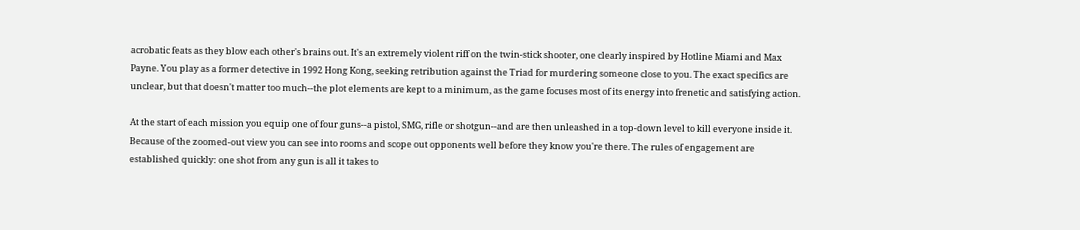acrobatic feats as they blow each other's brains out. It's an extremely violent riff on the twin-stick shooter, one clearly inspired by Hotline Miami and Max Payne. You play as a former detective in 1992 Hong Kong, seeking retribution against the Triad for murdering someone close to you. The exact specifics are unclear, but that doesn't matter too much--the plot elements are kept to a minimum, as the game focuses most of its energy into frenetic and satisfying action.

At the start of each mission you equip one of four guns--a pistol, SMG, rifle or shotgun--and are then unleashed in a top-down level to kill everyone inside it. Because of the zoomed-out view you can see into rooms and scope out opponents well before they know you're there. The rules of engagement are established quickly: one shot from any gun is all it takes to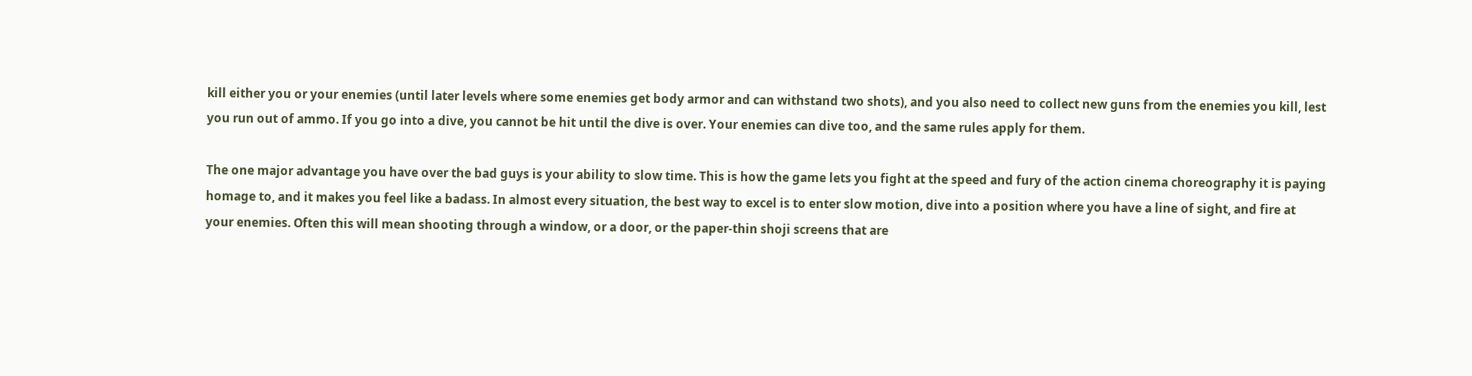kill either you or your enemies (until later levels where some enemies get body armor and can withstand two shots), and you also need to collect new guns from the enemies you kill, lest you run out of ammo. If you go into a dive, you cannot be hit until the dive is over. Your enemies can dive too, and the same rules apply for them.

The one major advantage you have over the bad guys is your ability to slow time. This is how the game lets you fight at the speed and fury of the action cinema choreography it is paying homage to, and it makes you feel like a badass. In almost every situation, the best way to excel is to enter slow motion, dive into a position where you have a line of sight, and fire at your enemies. Often this will mean shooting through a window, or a door, or the paper-thin shoji screens that are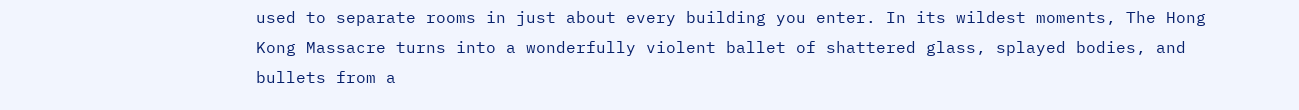used to separate rooms in just about every building you enter. In its wildest moments, The Hong Kong Massacre turns into a wonderfully violent ballet of shattered glass, splayed bodies, and bullets from a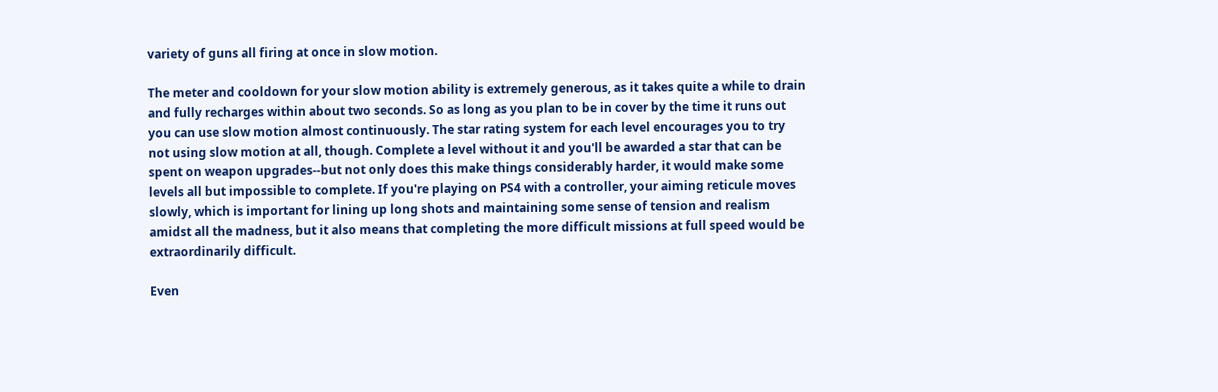variety of guns all firing at once in slow motion.

The meter and cooldown for your slow motion ability is extremely generous, as it takes quite a while to drain and fully recharges within about two seconds. So as long as you plan to be in cover by the time it runs out you can use slow motion almost continuously. The star rating system for each level encourages you to try not using slow motion at all, though. Complete a level without it and you'll be awarded a star that can be spent on weapon upgrades--but not only does this make things considerably harder, it would make some levels all but impossible to complete. If you're playing on PS4 with a controller, your aiming reticule moves slowly, which is important for lining up long shots and maintaining some sense of tension and realism amidst all the madness, but it also means that completing the more difficult missions at full speed would be extraordinarily difficult.

Even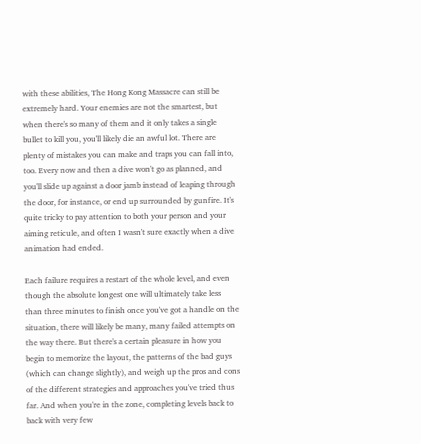with these abilities, The Hong Kong Massacre can still be extremely hard. Your enemies are not the smartest, but when there's so many of them and it only takes a single bullet to kill you, you'll likely die an awful lot. There are plenty of mistakes you can make and traps you can fall into, too. Every now and then a dive won't go as planned, and you'll slide up against a door jamb instead of leaping through the door, for instance, or end up surrounded by gunfire. It's quite tricky to pay attention to both your person and your aiming reticule, and often I wasn't sure exactly when a dive animation had ended.

Each failure requires a restart of the whole level, and even though the absolute longest one will ultimately take less than three minutes to finish once you've got a handle on the situation, there will likely be many, many failed attempts on the way there. But there's a certain pleasure in how you begin to memorize the layout, the patterns of the bad guys (which can change slightly), and weigh up the pros and cons of the different strategies and approaches you've tried thus far. And when you're in the zone, completing levels back to back with very few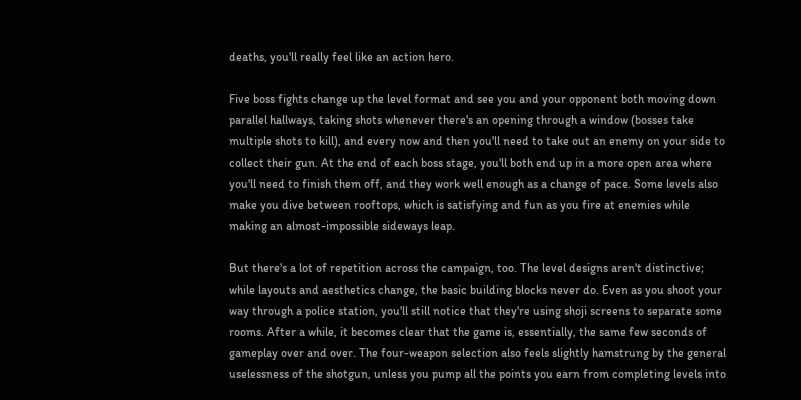deaths, you'll really feel like an action hero.

Five boss fights change up the level format and see you and your opponent both moving down parallel hallways, taking shots whenever there's an opening through a window (bosses take multiple shots to kill), and every now and then you'll need to take out an enemy on your side to collect their gun. At the end of each boss stage, you'll both end up in a more open area where you'll need to finish them off, and they work well enough as a change of pace. Some levels also make you dive between rooftops, which is satisfying and fun as you fire at enemies while making an almost-impossible sideways leap.

But there's a lot of repetition across the campaign, too. The level designs aren't distinctive; while layouts and aesthetics change, the basic building blocks never do. Even as you shoot your way through a police station, you'll still notice that they're using shoji screens to separate some rooms. After a while, it becomes clear that the game is, essentially, the same few seconds of gameplay over and over. The four-weapon selection also feels slightly hamstrung by the general uselessness of the shotgun, unless you pump all the points you earn from completing levels into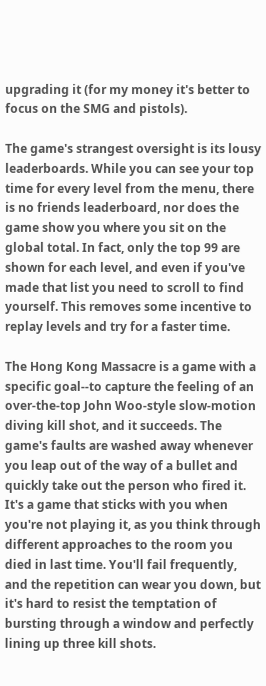upgrading it (for my money it's better to focus on the SMG and pistols).

The game's strangest oversight is its lousy leaderboards. While you can see your top time for every level from the menu, there is no friends leaderboard, nor does the game show you where you sit on the global total. In fact, only the top 99 are shown for each level, and even if you've made that list you need to scroll to find yourself. This removes some incentive to replay levels and try for a faster time.

The Hong Kong Massacre is a game with a specific goal--to capture the feeling of an over-the-top John Woo-style slow-motion diving kill shot, and it succeeds. The game's faults are washed away whenever you leap out of the way of a bullet and quickly take out the person who fired it. It's a game that sticks with you when you're not playing it, as you think through different approaches to the room you died in last time. You'll fail frequently, and the repetition can wear you down, but it's hard to resist the temptation of bursting through a window and perfectly lining up three kill shots.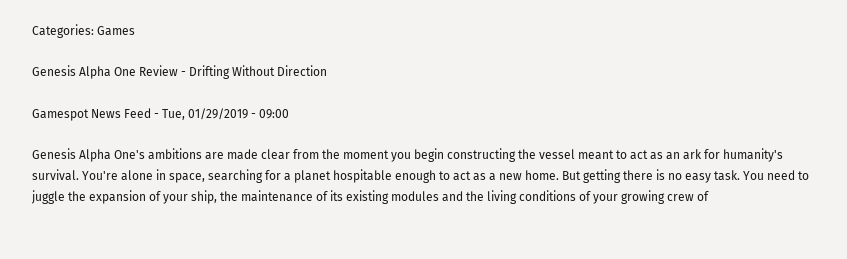Categories: Games

Genesis Alpha One Review - Drifting Without Direction

Gamespot News Feed - Tue, 01/29/2019 - 09:00

Genesis Alpha One's ambitions are made clear from the moment you begin constructing the vessel meant to act as an ark for humanity's survival. You're alone in space, searching for a planet hospitable enough to act as a new home. But getting there is no easy task. You need to juggle the expansion of your ship, the maintenance of its existing modules and the living conditions of your growing crew of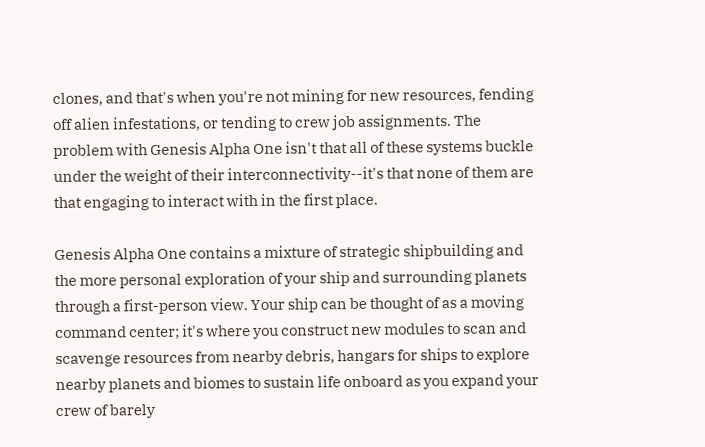clones, and that's when you're not mining for new resources, fending off alien infestations, or tending to crew job assignments. The problem with Genesis Alpha One isn't that all of these systems buckle under the weight of their interconnectivity--it's that none of them are that engaging to interact with in the first place.

Genesis Alpha One contains a mixture of strategic shipbuilding and the more personal exploration of your ship and surrounding planets through a first-person view. Your ship can be thought of as a moving command center; it's where you construct new modules to scan and scavenge resources from nearby debris, hangars for ships to explore nearby planets and biomes to sustain life onboard as you expand your crew of barely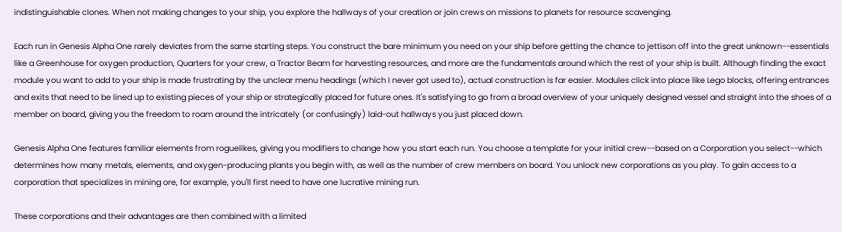indistinguishable clones. When not making changes to your ship, you explore the hallways of your creation or join crews on missions to planets for resource scavenging.

Each run in Genesis Alpha One rarely deviates from the same starting steps. You construct the bare minimum you need on your ship before getting the chance to jettison off into the great unknown--essentials like a Greenhouse for oxygen production, Quarters for your crew, a Tractor Beam for harvesting resources, and more are the fundamentals around which the rest of your ship is built. Although finding the exact module you want to add to your ship is made frustrating by the unclear menu headings (which I never got used to), actual construction is far easier. Modules click into place like Lego blocks, offering entrances and exits that need to be lined up to existing pieces of your ship or strategically placed for future ones. It's satisfying to go from a broad overview of your uniquely designed vessel and straight into the shoes of a member on board, giving you the freedom to roam around the intricately (or confusingly) laid-out hallways you just placed down.

Genesis Alpha One features familiar elements from roguelikes, giving you modifiers to change how you start each run. You choose a template for your initial crew--based on a Corporation you select--which determines how many metals, elements, and oxygen-producing plants you begin with, as well as the number of crew members on board. You unlock new corporations as you play. To gain access to a corporation that specializes in mining ore, for example, you'll first need to have one lucrative mining run.

These corporations and their advantages are then combined with a limited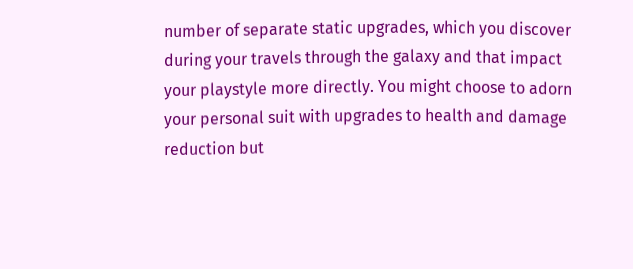number of separate static upgrades, which you discover during your travels through the galaxy and that impact your playstyle more directly. You might choose to adorn your personal suit with upgrades to health and damage reduction but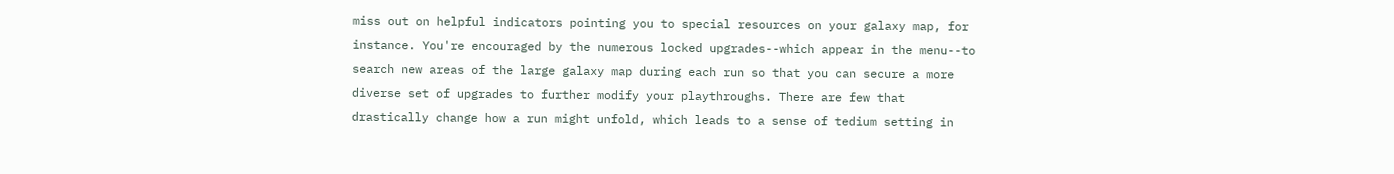miss out on helpful indicators pointing you to special resources on your galaxy map, for instance. You're encouraged by the numerous locked upgrades--which appear in the menu--to search new areas of the large galaxy map during each run so that you can secure a more diverse set of upgrades to further modify your playthroughs. There are few that drastically change how a run might unfold, which leads to a sense of tedium setting in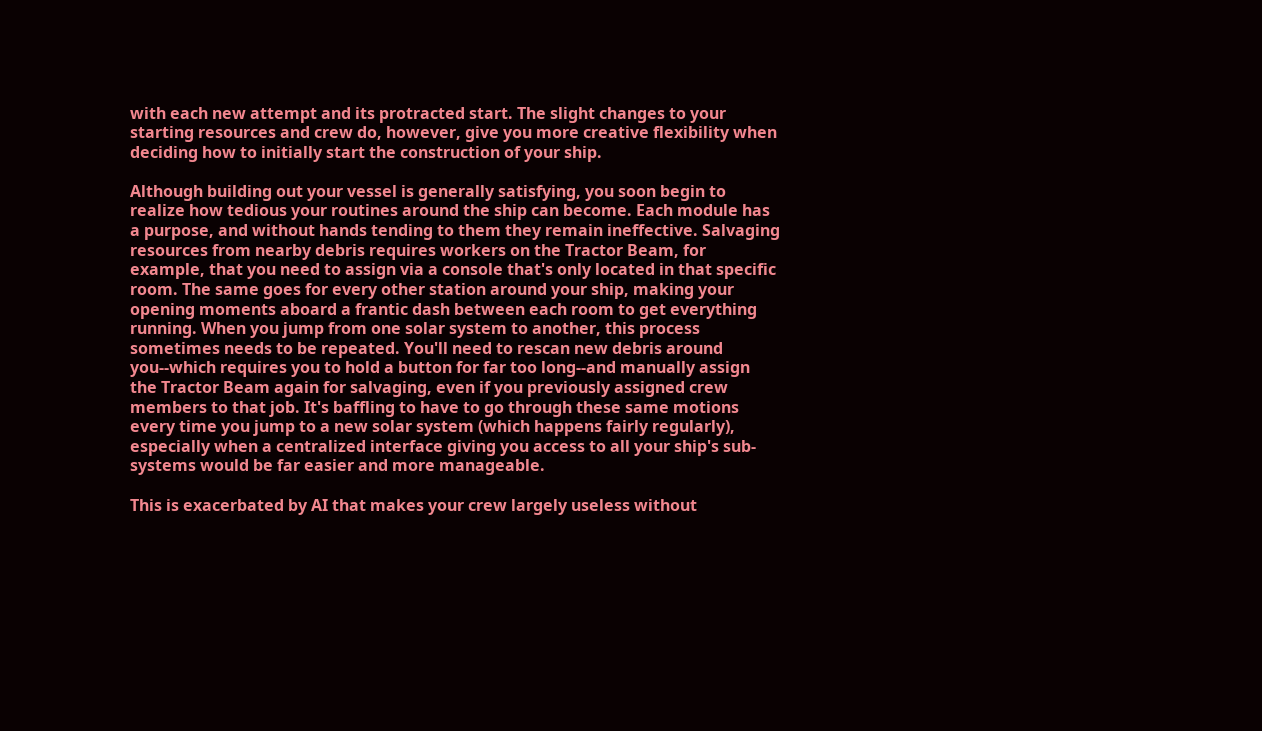with each new attempt and its protracted start. The slight changes to your starting resources and crew do, however, give you more creative flexibility when deciding how to initially start the construction of your ship.

Although building out your vessel is generally satisfying, you soon begin to realize how tedious your routines around the ship can become. Each module has a purpose, and without hands tending to them they remain ineffective. Salvaging resources from nearby debris requires workers on the Tractor Beam, for example, that you need to assign via a console that's only located in that specific room. The same goes for every other station around your ship, making your opening moments aboard a frantic dash between each room to get everything running. When you jump from one solar system to another, this process sometimes needs to be repeated. You'll need to rescan new debris around you--which requires you to hold a button for far too long--and manually assign the Tractor Beam again for salvaging, even if you previously assigned crew members to that job. It's baffling to have to go through these same motions every time you jump to a new solar system (which happens fairly regularly), especially when a centralized interface giving you access to all your ship's sub-systems would be far easier and more manageable.

This is exacerbated by AI that makes your crew largely useless without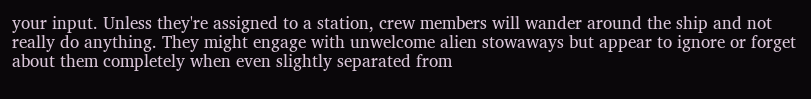your input. Unless they're assigned to a station, crew members will wander around the ship and not really do anything. They might engage with unwelcome alien stowaways but appear to ignore or forget about them completely when even slightly separated from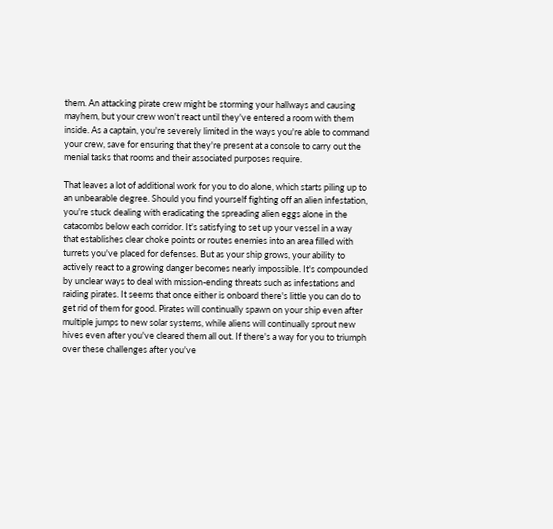them. An attacking pirate crew might be storming your hallways and causing mayhem, but your crew won't react until they've entered a room with them inside. As a captain, you're severely limited in the ways you're able to command your crew, save for ensuring that they're present at a console to carry out the menial tasks that rooms and their associated purposes require.

That leaves a lot of additional work for you to do alone, which starts piling up to an unbearable degree. Should you find yourself fighting off an alien infestation, you're stuck dealing with eradicating the spreading alien eggs alone in the catacombs below each corridor. It's satisfying to set up your vessel in a way that establishes clear choke points or routes enemies into an area filled with turrets you've placed for defenses. But as your ship grows, your ability to actively react to a growing danger becomes nearly impossible. It's compounded by unclear ways to deal with mission-ending threats such as infestations and raiding pirates. It seems that once either is onboard there's little you can do to get rid of them for good. Pirates will continually spawn on your ship even after multiple jumps to new solar systems, while aliens will continually sprout new hives even after you've cleared them all out. If there's a way for you to triumph over these challenges after you've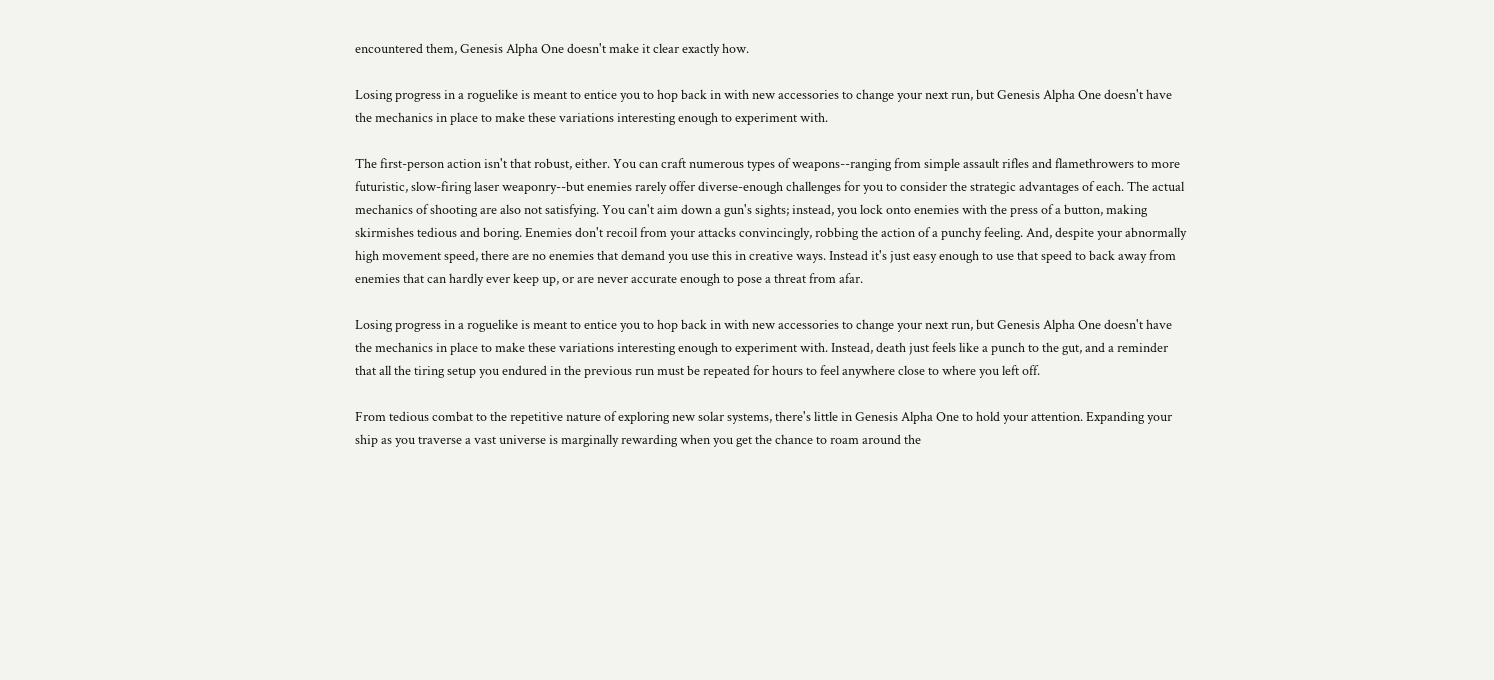encountered them, Genesis Alpha One doesn't make it clear exactly how.

Losing progress in a roguelike is meant to entice you to hop back in with new accessories to change your next run, but Genesis Alpha One doesn't have the mechanics in place to make these variations interesting enough to experiment with.

The first-person action isn't that robust, either. You can craft numerous types of weapons--ranging from simple assault rifles and flamethrowers to more futuristic, slow-firing laser weaponry--but enemies rarely offer diverse-enough challenges for you to consider the strategic advantages of each. The actual mechanics of shooting are also not satisfying. You can't aim down a gun's sights; instead, you lock onto enemies with the press of a button, making skirmishes tedious and boring. Enemies don't recoil from your attacks convincingly, robbing the action of a punchy feeling. And, despite your abnormally high movement speed, there are no enemies that demand you use this in creative ways. Instead it's just easy enough to use that speed to back away from enemies that can hardly ever keep up, or are never accurate enough to pose a threat from afar.

Losing progress in a roguelike is meant to entice you to hop back in with new accessories to change your next run, but Genesis Alpha One doesn't have the mechanics in place to make these variations interesting enough to experiment with. Instead, death just feels like a punch to the gut, and a reminder that all the tiring setup you endured in the previous run must be repeated for hours to feel anywhere close to where you left off.

From tedious combat to the repetitive nature of exploring new solar systems, there's little in Genesis Alpha One to hold your attention. Expanding your ship as you traverse a vast universe is marginally rewarding when you get the chance to roam around the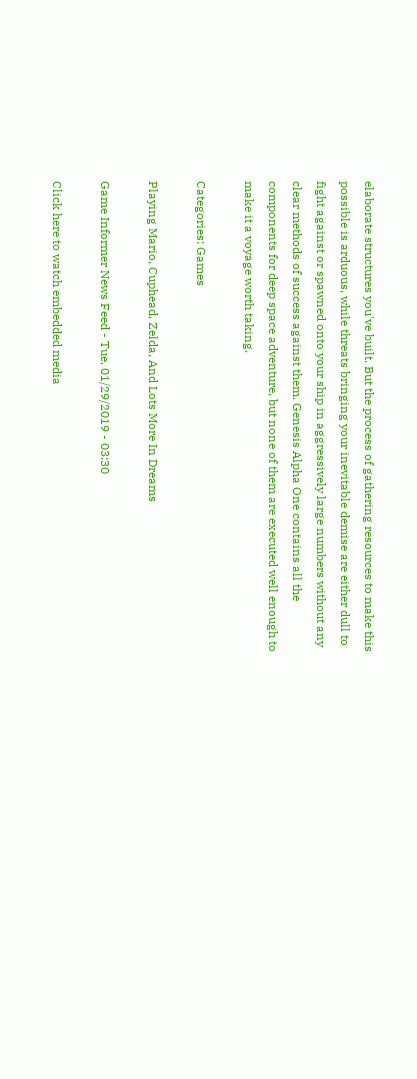elaborate structures you've built. But the process of gathering resources to make this possible is arduous, while threats bringing your inevitable demise are either dull to fight against or spawned onto your ship in aggressively large numbers without any clear methods of success against them. Genesis Alpha One contains all the components for deep space adventure, but none of them are executed well enough to make it a voyage worth taking.

Categories: Games

Playing Mario, Cuphead, Zelda, And Lots More In Dreams

Game Informer News Feed - Tue, 01/29/2019 - 03:30

Click here to watch embedded media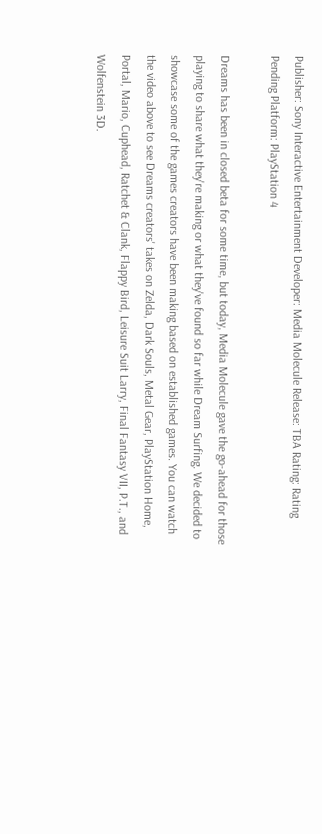Publisher: Sony Interactive Entertainment Developer: Media Molecule Release: TBA Rating: Rating Pending Platform: PlayStation 4

Dreams has been in closed beta for some time, but today, Media Molecule gave the go-ahead for those playing to share what they're making or what they've found so far while Dream Surfing. We decided to showcase some of the games creators have been making based on established games. You can watch the video above to see Dreams creators' takes on Zelda, Dark Souls, Metal Gear, PlayStation Home, Portal, Mario, Cuphead, Ratchet & Clank, Flappy Bird, Leisure Suit Larry, Final Fantasy VII, P.T., and Wolfenstein 3D.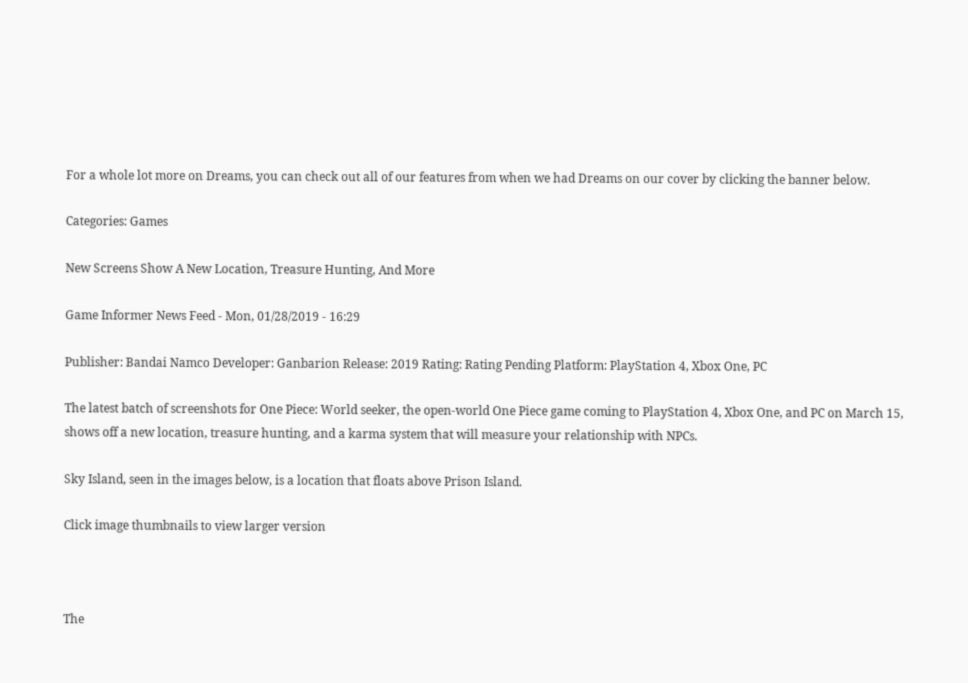For a whole lot more on Dreams, you can check out all of our features from when we had Dreams on our cover by clicking the banner below.

Categories: Games

New Screens Show A New Location, Treasure Hunting, And More

Game Informer News Feed - Mon, 01/28/2019 - 16:29

Publisher: Bandai Namco Developer: Ganbarion Release: 2019 Rating: Rating Pending Platform: PlayStation 4, Xbox One, PC

The latest batch of screenshots for One Piece: World seeker, the open-world One Piece game coming to PlayStation 4, Xbox One, and PC on March 15, shows off a new location, treasure hunting, and a karma system that will measure your relationship with NPCs.

Sky Island, seen in the images below, is a location that floats above Prison Island.

Click image thumbnails to view larger version



The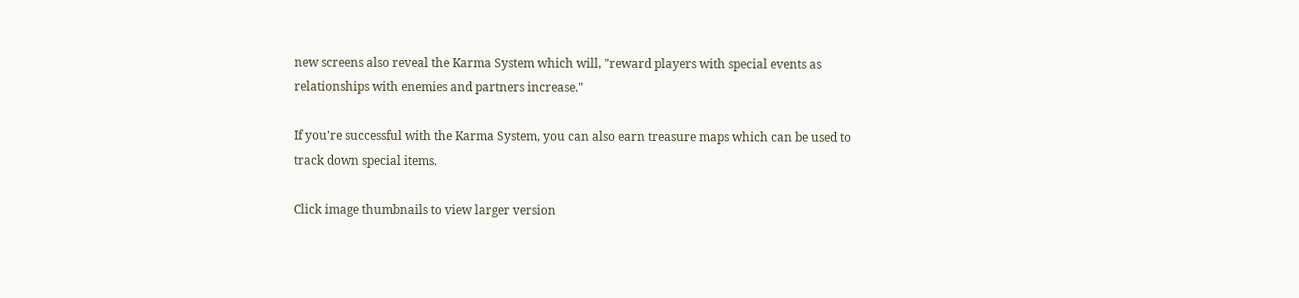new screens also reveal the Karma System which will, "reward players with special events as relationships with enemies and partners increase."

If you're successful with the Karma System, you can also earn treasure maps which can be used to track down special items.

Click image thumbnails to view larger version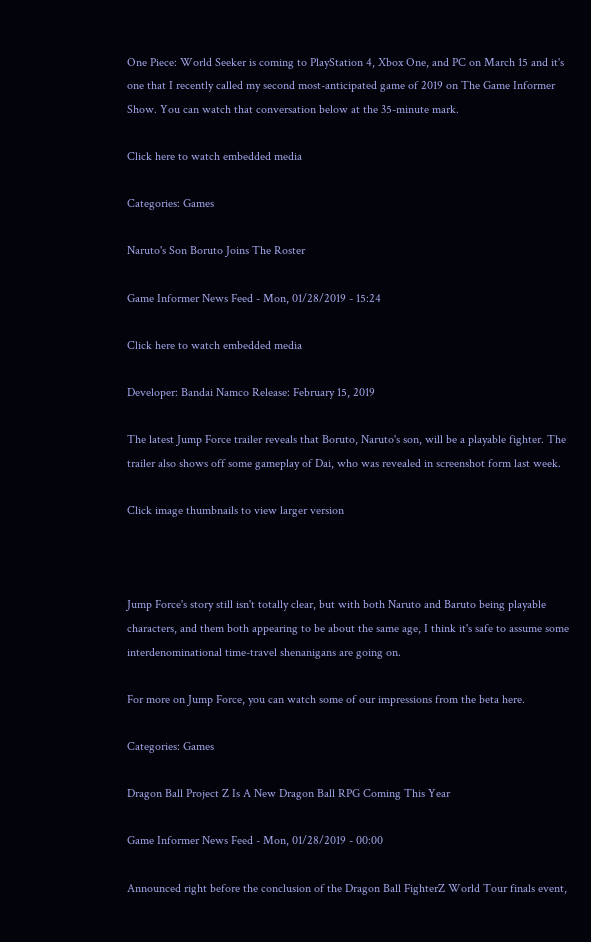One Piece: World Seeker is coming to PlayStation 4, Xbox One, and PC on March 15 and it's one that I recently called my second most-anticipated game of 2019 on The Game Informer Show. You can watch that conversation below at the 35-minute mark.

Click here to watch embedded media

Categories: Games

Naruto's Son Boruto Joins The Roster

Game Informer News Feed - Mon, 01/28/2019 - 15:24

Click here to watch embedded media

Developer: Bandai Namco Release: February 15, 2019

The latest Jump Force trailer reveals that Boruto, Naruto's son, will be a playable fighter. The trailer also shows off some gameplay of Dai, who was revealed in screenshot form last week.

Click image thumbnails to view larger version



Jump Force's story still isn't totally clear, but with both Naruto and Baruto being playable characters, and them both appearing to be about the same age, I think it's safe to assume some interdenominational time-travel shenanigans are going on.

For more on Jump Force, you can watch some of our impressions from the beta here.

Categories: Games

Dragon Ball Project Z Is A New Dragon Ball RPG Coming This Year

Game Informer News Feed - Mon, 01/28/2019 - 00:00

Announced right before the conclusion of the Dragon Ball FighterZ World Tour finals event,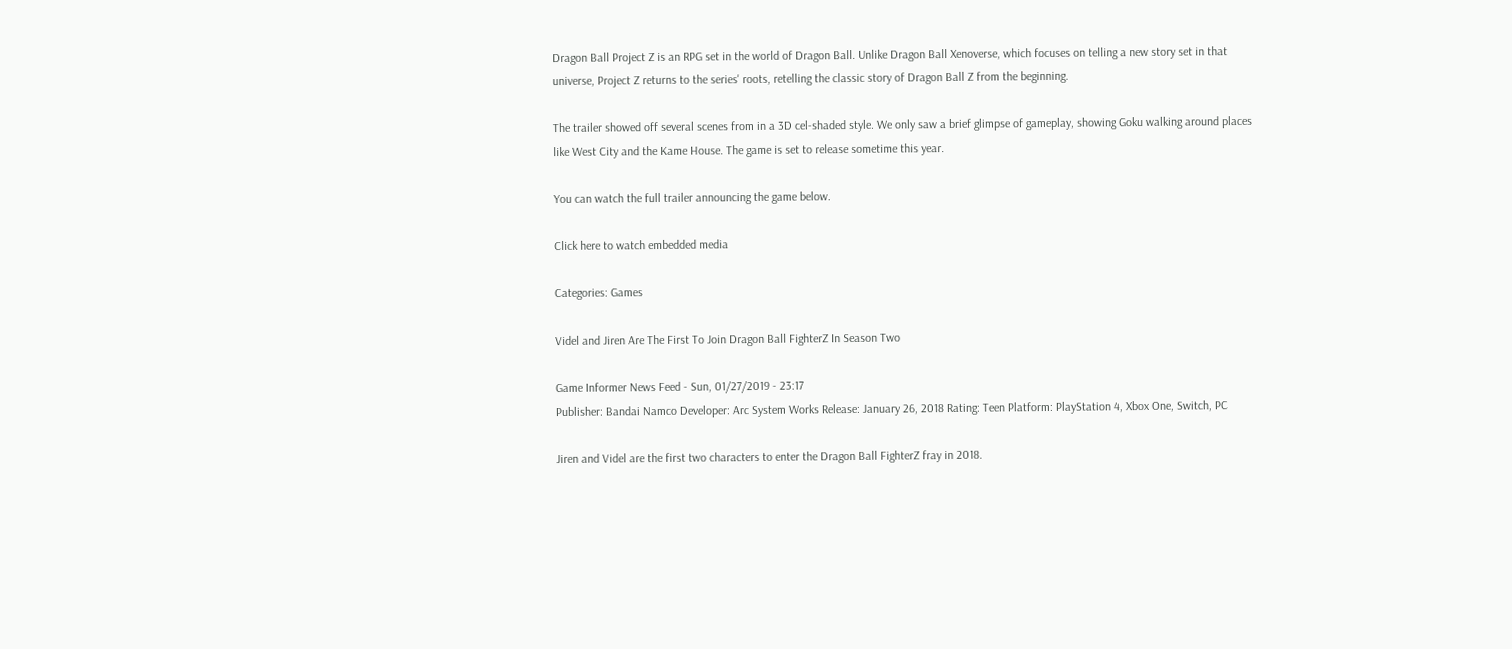Dragon Ball Project Z is an RPG set in the world of Dragon Ball. Unlike Dragon Ball Xenoverse, which focuses on telling a new story set in that universe, Project Z returns to the series' roots, retelling the classic story of Dragon Ball Z from the beginning.

The trailer showed off several scenes from in a 3D cel-shaded style. We only saw a brief glimpse of gameplay, showing Goku walking around places like West City and the Kame House. The game is set to release sometime this year.

You can watch the full trailer announcing the game below.

Click here to watch embedded media

Categories: Games

Videl and Jiren Are The First To Join Dragon Ball FighterZ In Season Two

Game Informer News Feed - Sun, 01/27/2019 - 23:17
Publisher: Bandai Namco Developer: Arc System Works Release: January 26, 2018 Rating: Teen Platform: PlayStation 4, Xbox One, Switch, PC

Jiren and Videl are the first two characters to enter the Dragon Ball FighterZ fray in 2018.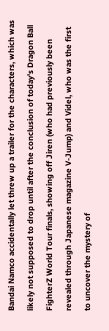Bandai Namco accidentally let threw up a trailer for the characters, which was likely not supposed to drop until after the conclusion of today's Dragon Ball FighterZ World Tour finals, showing off Jiren (who had previously been revealed through Japanese magazine V-Jump) and Videl, who was the first to uncover the mystery of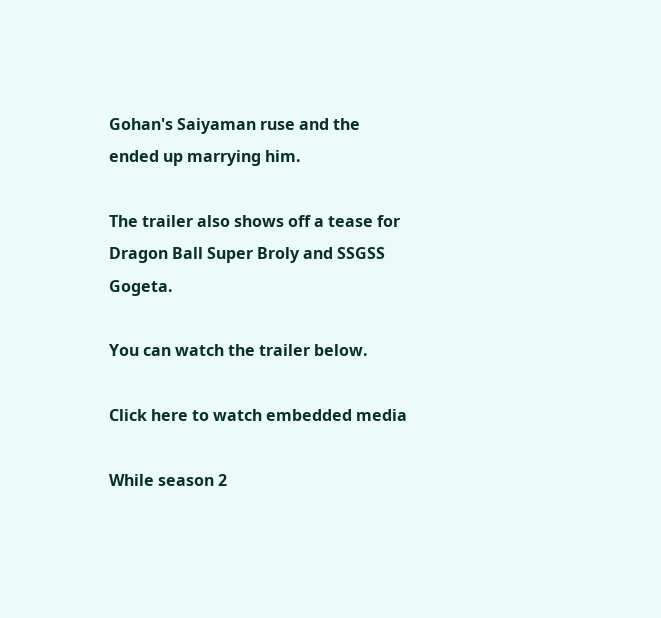Gohan's Saiyaman ruse and the ended up marrying him.

The trailer also shows off a tease for Dragon Ball Super Broly and SSGSS Gogeta.

You can watch the trailer below.

Click here to watch embedded media

While season 2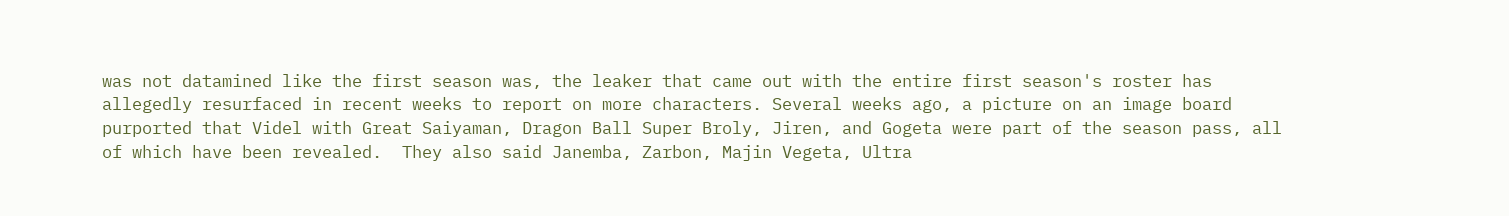was not datamined like the first season was, the leaker that came out with the entire first season's roster has allegedly resurfaced in recent weeks to report on more characters. Several weeks ago, a picture on an image board purported that Videl with Great Saiyaman, Dragon Ball Super Broly, Jiren, and Gogeta were part of the season pass, all of which have been revealed.  They also said Janemba, Zarbon, Majin Vegeta, Ultra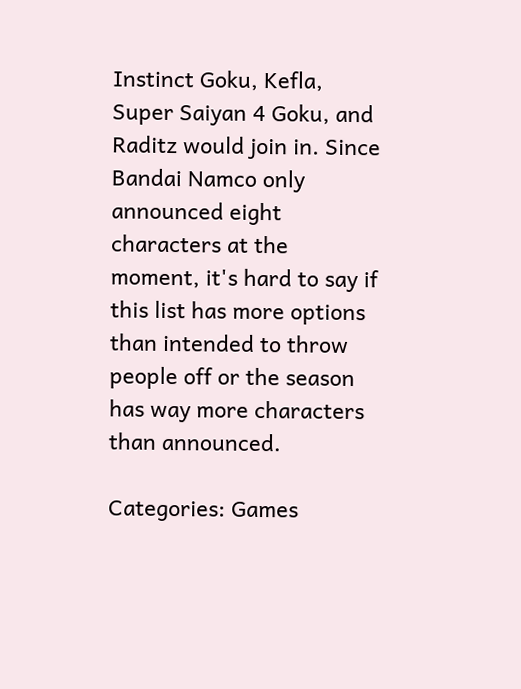Instinct Goku, Kefla, Super Saiyan 4 Goku, and Raditz would join in. Since Bandai Namco only announced eight characters at the moment, it's hard to say if this list has more options than intended to throw people off or the season has way more characters than announced.

Categories: Games